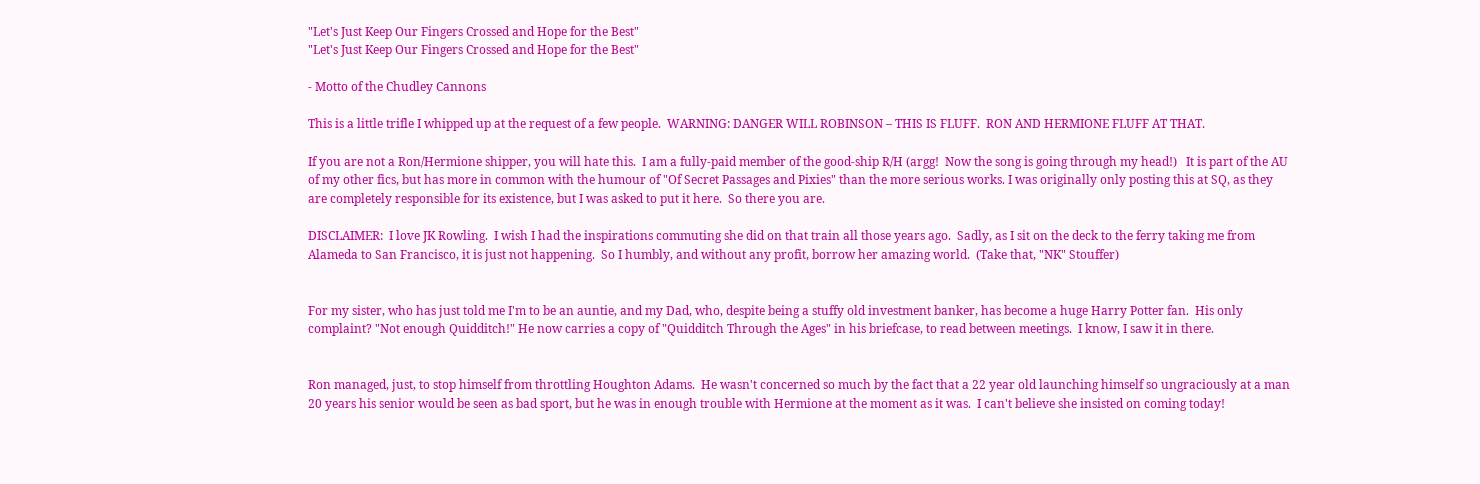"Let's Just Keep Our Fingers Crossed and Hope for the Best"
"Let's Just Keep Our Fingers Crossed and Hope for the Best"

- Motto of the Chudley Cannons

This is a little trifle I whipped up at the request of a few people.  WARNING: DANGER WILL ROBINSON – THIS IS FLUFF.  RON AND HERMIONE FLUFF AT THAT.

If you are not a Ron/Hermione shipper, you will hate this.  I am a fully-paid member of the good-ship R/H (argg!  Now the song is going through my head!)   It is part of the AU of my other fics, but has more in common with the humour of "Of Secret Passages and Pixies" than the more serious works. I was originally only posting this at SQ, as they are completely responsible for its existence, but I was asked to put it here.  So there you are.

DISCLAIMER:  I love JK Rowling.  I wish I had the inspirations commuting she did on that train all those years ago.  Sadly, as I sit on the deck to the ferry taking me from Alameda to San Francisco, it is just not happening.  So I humbly, and without any profit, borrow her amazing world.  (Take that, "NK" Stouffer)


For my sister, who has just told me I'm to be an auntie, and my Dad, who, despite being a stuffy old investment banker, has become a huge Harry Potter fan.  His only complaint? "Not enough Quidditch!" He now carries a copy of "Quidditch Through the Ages" in his briefcase, to read between meetings.  I know, I saw it in there.


Ron managed, just, to stop himself from throttling Houghton Adams.  He wasn't concerned so much by the fact that a 22 year old launching himself so ungraciously at a man 20 years his senior would be seen as bad sport, but he was in enough trouble with Hermione at the moment as it was.  I can't believe she insisted on coming today!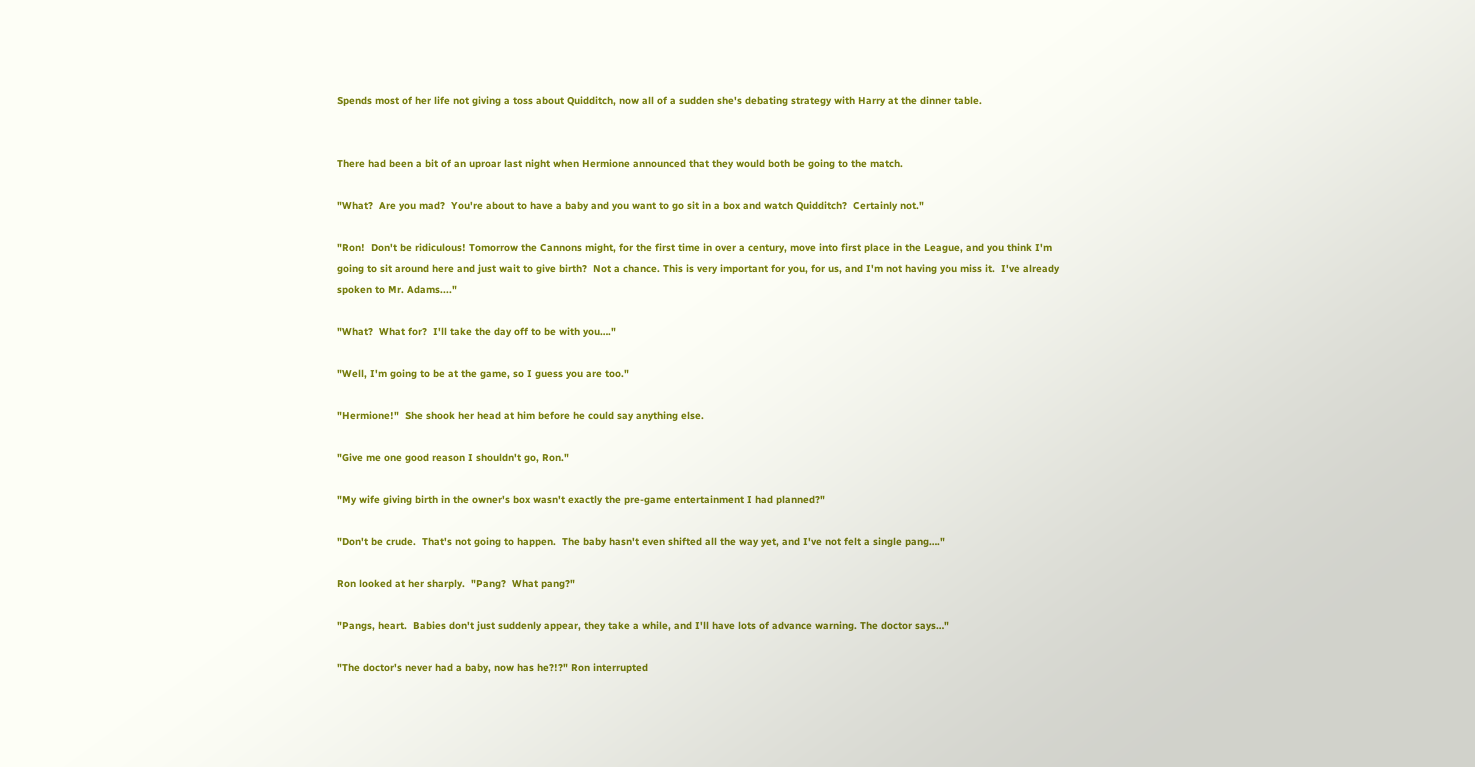Spends most of her life not giving a toss about Quidditch, now all of a sudden she's debating strategy with Harry at the dinner table.


There had been a bit of an uproar last night when Hermione announced that they would both be going to the match.

"What?  Are you mad?  You're about to have a baby and you want to go sit in a box and watch Quidditch?  Certainly not."

"Ron!  Don't be ridiculous! Tomorrow the Cannons might, for the first time in over a century, move into first place in the League, and you think I'm going to sit around here and just wait to give birth?  Not a chance. This is very important for you, for us, and I'm not having you miss it.  I've already spoken to Mr. Adams...."

"What?  What for?  I'll take the day off to be with you…."

"Well, I'm going to be at the game, so I guess you are too."

"Hermione!"  She shook her head at him before he could say anything else.

"Give me one good reason I shouldn't go, Ron."

"My wife giving birth in the owner's box wasn't exactly the pre-game entertainment I had planned?"

"Don't be crude.  That's not going to happen.  The baby hasn't even shifted all the way yet, and I've not felt a single pang…."

Ron looked at her sharply.  "Pang?  What pang?"

"Pangs, heart.  Babies don't just suddenly appear, they take a while, and I'll have lots of advance warning. The doctor says…"

"The doctor's never had a baby, now has he?!?" Ron interrupted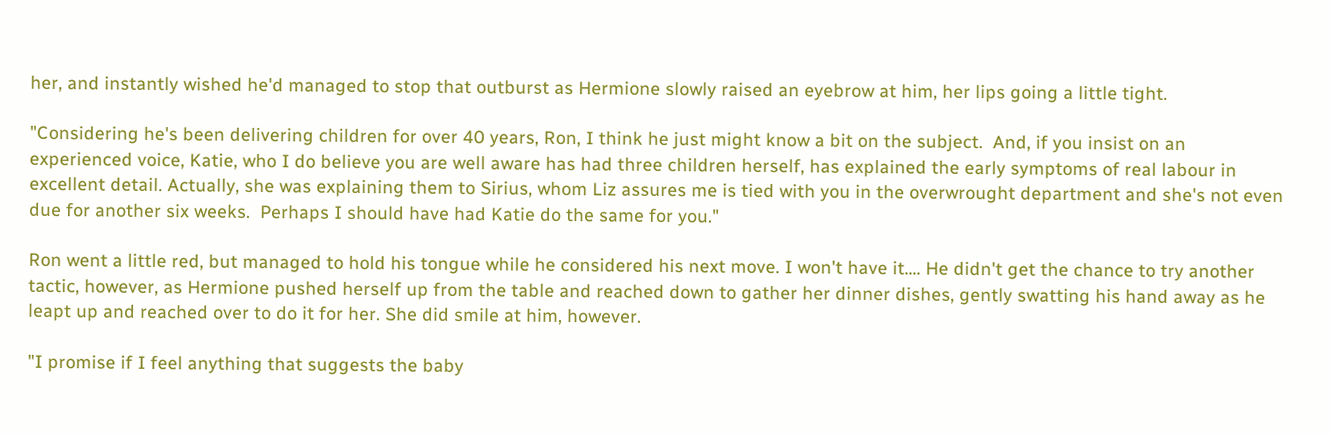her, and instantly wished he'd managed to stop that outburst as Hermione slowly raised an eyebrow at him, her lips going a little tight.

"Considering he's been delivering children for over 40 years, Ron, I think he just might know a bit on the subject.  And, if you insist on an experienced voice, Katie, who I do believe you are well aware has had three children herself, has explained the early symptoms of real labour in excellent detail. Actually, she was explaining them to Sirius, whom Liz assures me is tied with you in the overwrought department and she's not even due for another six weeks.  Perhaps I should have had Katie do the same for you."

Ron went a little red, but managed to hold his tongue while he considered his next move. I won't have it…. He didn't get the chance to try another tactic, however, as Hermione pushed herself up from the table and reached down to gather her dinner dishes, gently swatting his hand away as he leapt up and reached over to do it for her. She did smile at him, however.

"I promise if I feel anything that suggests the baby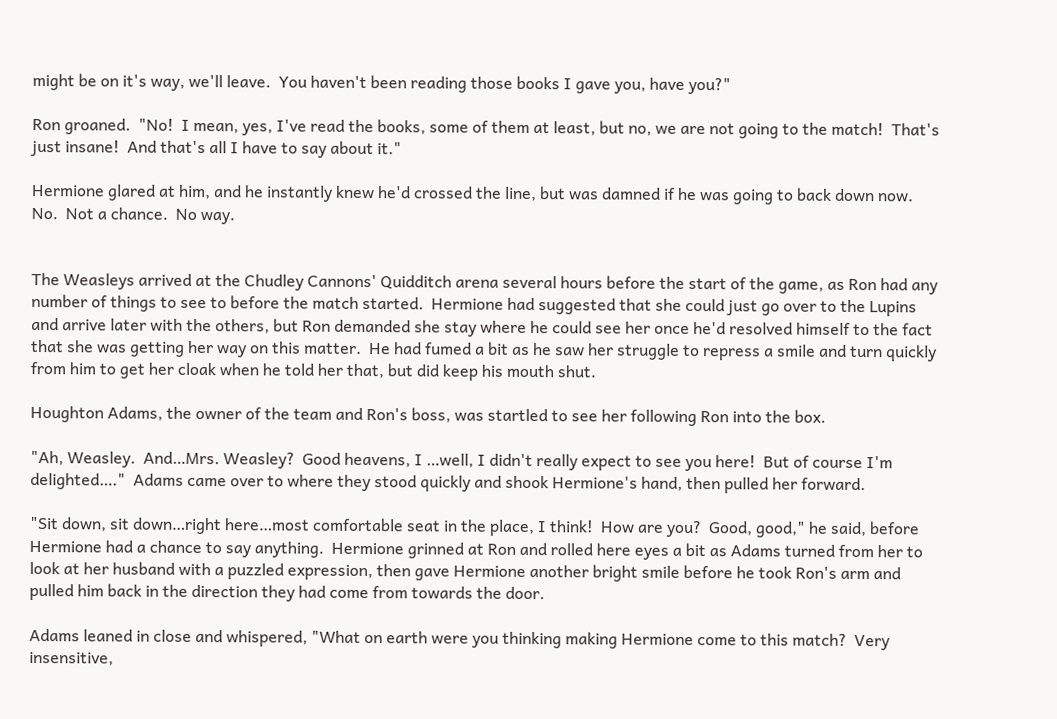might be on it's way, we'll leave.  You haven't been reading those books I gave you, have you?"

Ron groaned.  "No!  I mean, yes, I've read the books, some of them at least, but no, we are not going to the match!  That's just insane!  And that's all I have to say about it."

Hermione glared at him, and he instantly knew he'd crossed the line, but was damned if he was going to back down now.  No.  Not a chance.  No way.


The Weasleys arrived at the Chudley Cannons' Quidditch arena several hours before the start of the game, as Ron had any number of things to see to before the match started.  Hermione had suggested that she could just go over to the Lupins and arrive later with the others, but Ron demanded she stay where he could see her once he'd resolved himself to the fact that she was getting her way on this matter.  He had fumed a bit as he saw her struggle to repress a smile and turn quickly from him to get her cloak when he told her that, but did keep his mouth shut.

Houghton Adams, the owner of the team and Ron's boss, was startled to see her following Ron into the box.

"Ah, Weasley.  And…Mrs. Weasley?  Good heavens, I …well, I didn't really expect to see you here!  But of course I'm delighted…."  Adams came over to where they stood quickly and shook Hermione's hand, then pulled her forward.

"Sit down, sit down…right here…most comfortable seat in the place, I think!  How are you?  Good, good," he said, before Hermione had a chance to say anything.  Hermione grinned at Ron and rolled here eyes a bit as Adams turned from her to look at her husband with a puzzled expression, then gave Hermione another bright smile before he took Ron's arm and pulled him back in the direction they had come from towards the door.

Adams leaned in close and whispered, "What on earth were you thinking making Hermione come to this match?  Very insensitive,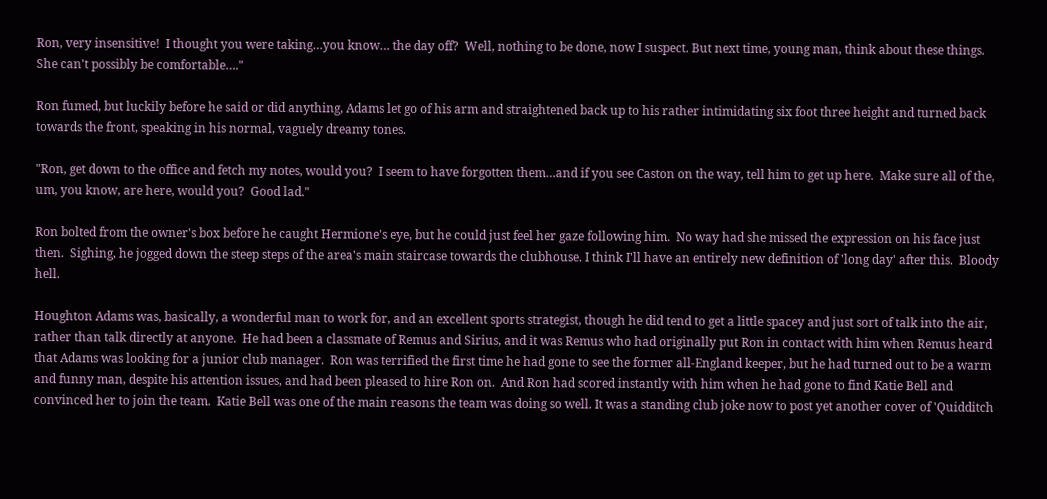Ron, very insensitive!  I thought you were taking…you know… the day off?  Well, nothing to be done, now I suspect. But next time, young man, think about these things.  She can't possibly be comfortable…."

Ron fumed, but luckily before he said or did anything, Adams let go of his arm and straightened back up to his rather intimidating six foot three height and turned back towards the front, speaking in his normal, vaguely dreamy tones.

"Ron, get down to the office and fetch my notes, would you?  I seem to have forgotten them…and if you see Caston on the way, tell him to get up here.  Make sure all of the, um, you know, are here, would you?  Good lad."

Ron bolted from the owner's box before he caught Hermione's eye, but he could just feel her gaze following him.  No way had she missed the expression on his face just then.  Sighing, he jogged down the steep steps of the area's main staircase towards the clubhouse. I think I'll have an entirely new definition of 'long day' after this.  Bloody hell.

Houghton Adams was, basically, a wonderful man to work for, and an excellent sports strategist, though he did tend to get a little spacey and just sort of talk into the air, rather than talk directly at anyone.  He had been a classmate of Remus and Sirius, and it was Remus who had originally put Ron in contact with him when Remus heard that Adams was looking for a junior club manager.  Ron was terrified the first time he had gone to see the former all-England keeper, but he had turned out to be a warm and funny man, despite his attention issues, and had been pleased to hire Ron on.  And Ron had scored instantly with him when he had gone to find Katie Bell and convinced her to join the team.  Katie Bell was one of the main reasons the team was doing so well. It was a standing club joke now to post yet another cover of 'Quidditch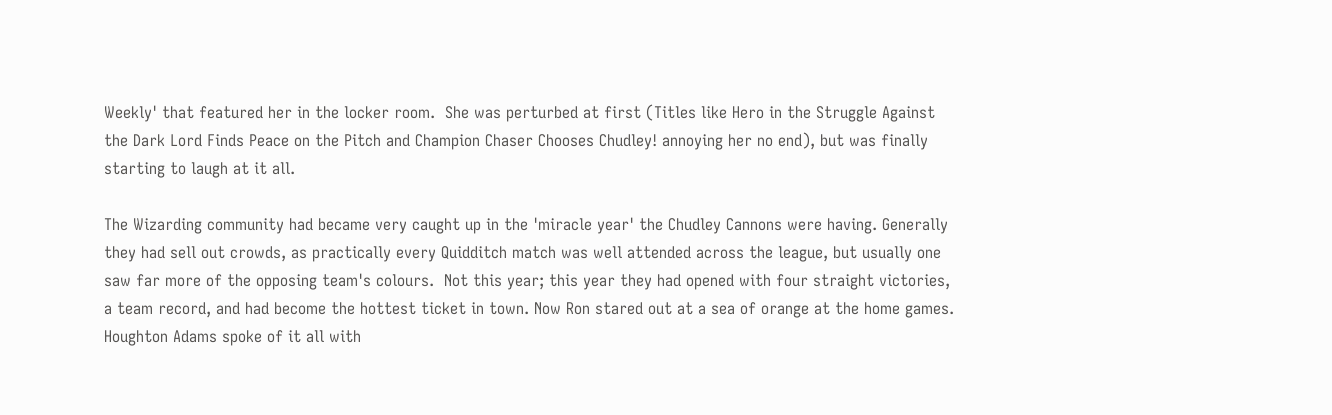Weekly' that featured her in the locker room.  She was perturbed at first (Titles like Hero in the Struggle Against the Dark Lord Finds Peace on the Pitch and Champion Chaser Chooses Chudley! annoying her no end), but was finally starting to laugh at it all.

The Wizarding community had became very caught up in the 'miracle year' the Chudley Cannons were having. Generally they had sell out crowds, as practically every Quidditch match was well attended across the league, but usually one saw far more of the opposing team's colours.  Not this year; this year they had opened with four straight victories, a team record, and had become the hottest ticket in town. Now Ron stared out at a sea of orange at the home games. Houghton Adams spoke of it all with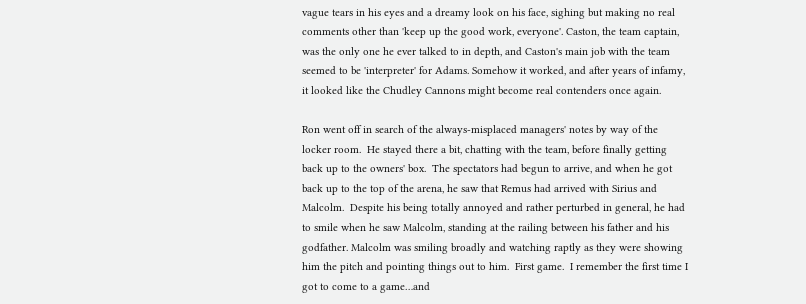vague tears in his eyes and a dreamy look on his face, sighing but making no real comments other than 'keep up the good work, everyone'. Caston, the team captain, was the only one he ever talked to in depth, and Caston's main job with the team seemed to be 'interpreter' for Adams. Somehow it worked, and after years of infamy, it looked like the Chudley Cannons might become real contenders once again.

Ron went off in search of the always-misplaced managers' notes by way of the locker room.  He stayed there a bit, chatting with the team, before finally getting back up to the owners' box.  The spectators had begun to arrive, and when he got back up to the top of the arena, he saw that Remus had arrived with Sirius and Malcolm.  Despite his being totally annoyed and rather perturbed in general, he had to smile when he saw Malcolm, standing at the railing between his father and his godfather. Malcolm was smiling broadly and watching raptly as they were showing him the pitch and pointing things out to him.  First game.  I remember the first time I got to come to a game…and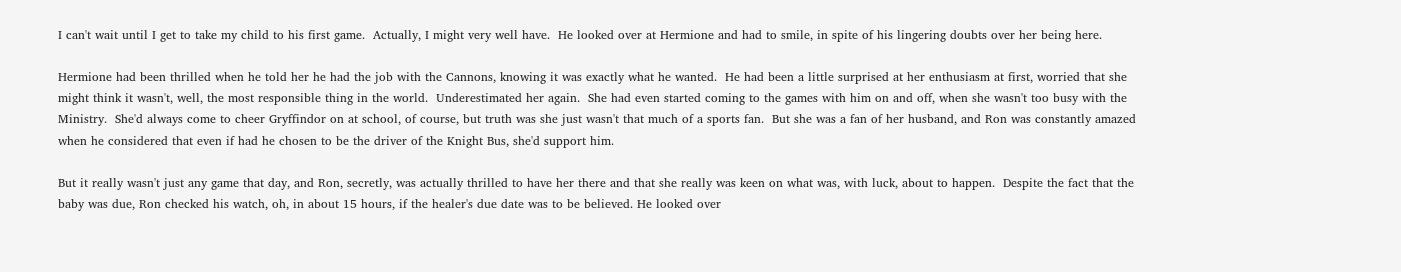I can't wait until I get to take my child to his first game.  Actually, I might very well have.  He looked over at Hermione and had to smile, in spite of his lingering doubts over her being here.

Hermione had been thrilled when he told her he had the job with the Cannons, knowing it was exactly what he wanted.  He had been a little surprised at her enthusiasm at first, worried that she might think it wasn't, well, the most responsible thing in the world.  Underestimated her again.  She had even started coming to the games with him on and off, when she wasn't too busy with the Ministry.  She'd always come to cheer Gryffindor on at school, of course, but truth was she just wasn't that much of a sports fan.  But she was a fan of her husband, and Ron was constantly amazed when he considered that even if had he chosen to be the driver of the Knight Bus, she'd support him.

But it really wasn't just any game that day, and Ron, secretly, was actually thrilled to have her there and that she really was keen on what was, with luck, about to happen.  Despite the fact that the baby was due, Ron checked his watch, oh, in about 15 hours, if the healer's due date was to be believed. He looked over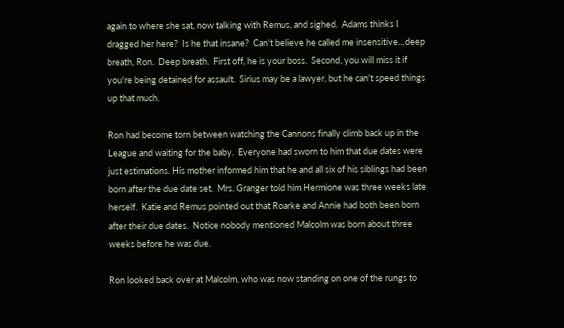again to where she sat, now talking with Remus, and sighed.  Adams thinks I dragged her here?  Is he that insane?  Can't believe he called me insensitive…deep breath, Ron.  Deep breath.  First off, he is your boss.  Second, you will miss it if you're being detained for assault.  Sirius may be a lawyer, but he can't speed things up that much.

Ron had become torn between watching the Cannons finally climb back up in the League and waiting for the baby.  Everyone had sworn to him that due dates were just estimations. His mother informed him that he and all six of his siblings had been born after the due date set.  Mrs. Granger told him Hermione was three weeks late herself.  Katie and Remus pointed out that Roarke and Annie had both been born after their due dates.  Notice nobody mentioned Malcolm was born about three weeks before he was due.

Ron looked back over at Malcolm, who was now standing on one of the rungs to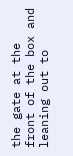the gate at the front of the box and leaning out to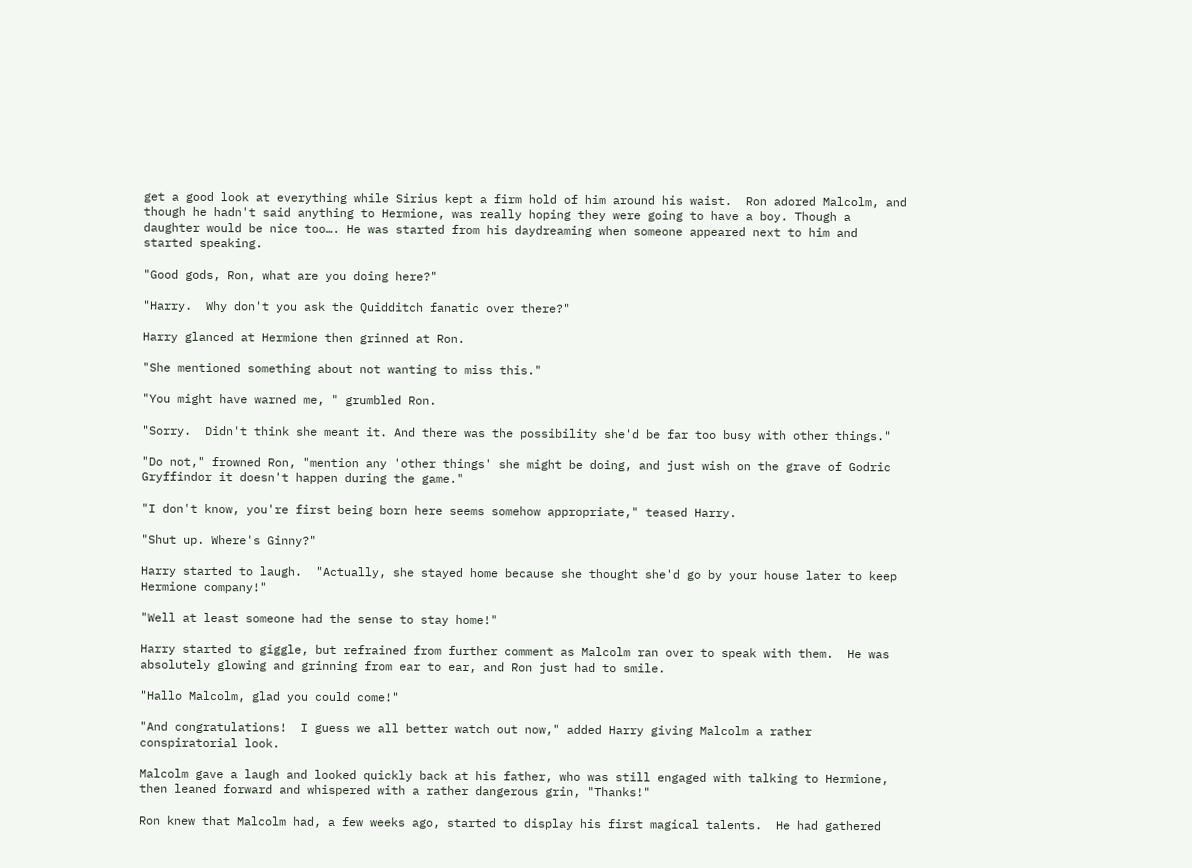get a good look at everything while Sirius kept a firm hold of him around his waist.  Ron adored Malcolm, and though he hadn't said anything to Hermione, was really hoping they were going to have a boy. Though a daughter would be nice too…. He was started from his daydreaming when someone appeared next to him and started speaking.

"Good gods, Ron, what are you doing here?"

"Harry.  Why don't you ask the Quidditch fanatic over there?"

Harry glanced at Hermione then grinned at Ron.

"She mentioned something about not wanting to miss this."

"You might have warned me, " grumbled Ron.

"Sorry.  Didn't think she meant it. And there was the possibility she'd be far too busy with other things."

"Do not," frowned Ron, "mention any 'other things' she might be doing, and just wish on the grave of Godric Gryffindor it doesn't happen during the game."

"I don't know, you're first being born here seems somehow appropriate," teased Harry.

"Shut up. Where's Ginny?"

Harry started to laugh.  "Actually, she stayed home because she thought she'd go by your house later to keep Hermione company!"

"Well at least someone had the sense to stay home!"

Harry started to giggle, but refrained from further comment as Malcolm ran over to speak with them.  He was absolutely glowing and grinning from ear to ear, and Ron just had to smile.

"Hallo Malcolm, glad you could come!"

"And congratulations!  I guess we all better watch out now," added Harry giving Malcolm a rather conspiratorial look.

Malcolm gave a laugh and looked quickly back at his father, who was still engaged with talking to Hermione, then leaned forward and whispered with a rather dangerous grin, "Thanks!"

Ron knew that Malcolm had, a few weeks ago, started to display his first magical talents.  He had gathered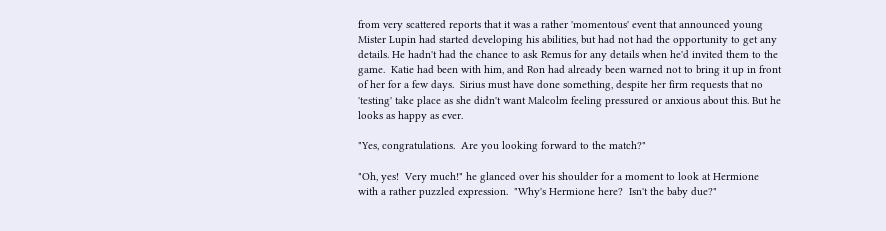from very scattered reports that it was a rather 'momentous' event that announced young Mister Lupin had started developing his abilities, but had not had the opportunity to get any details. He hadn't had the chance to ask Remus for any details when he'd invited them to the game.  Katie had been with him, and Ron had already been warned not to bring it up in front of her for a few days.  Sirius must have done something, despite her firm requests that no 'testing' take place as she didn't want Malcolm feeling pressured or anxious about this. But he looks as happy as ever.

"Yes, congratulations.  Are you looking forward to the match?"

"Oh, yes!  Very much!" he glanced over his shoulder for a moment to look at Hermione with a rather puzzled expression.  "Why's Hermione here?  Isn't the baby due?"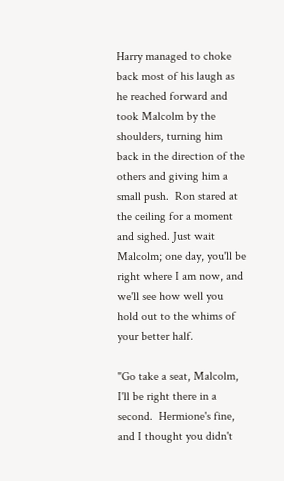Harry managed to choke back most of his laugh as he reached forward and took Malcolm by the shoulders, turning him back in the direction of the others and giving him a small push.  Ron stared at the ceiling for a moment and sighed. Just wait Malcolm; one day, you'll be right where I am now, and we'll see how well you hold out to the whims of your better half.

"Go take a seat, Malcolm, I'll be right there in a second.  Hermione's fine, and I thought you didn't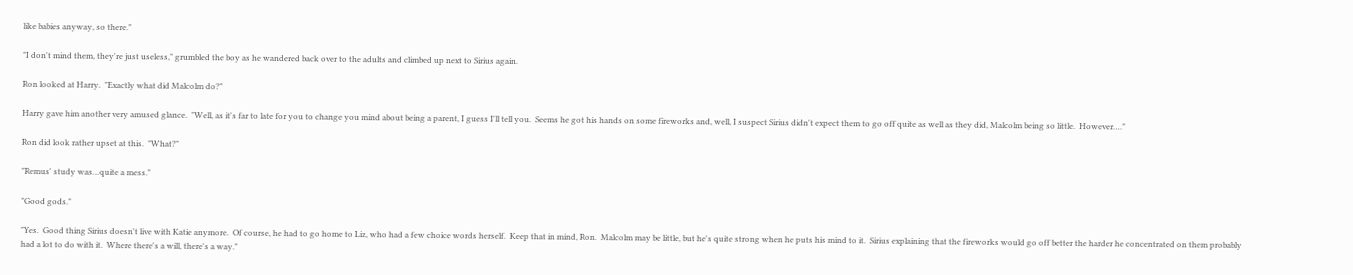like babies anyway, so there."

"I don't mind them, they're just useless," grumbled the boy as he wandered back over to the adults and climbed up next to Sirius again.

Ron looked at Harry.  "Exactly what did Malcolm do?"

Harry gave him another very amused glance.  "Well, as it's far to late for you to change you mind about being a parent, I guess I'll tell you.  Seems he got his hands on some fireworks and, well, I suspect Sirius didn't expect them to go off quite as well as they did, Malcolm being so little.  However…."

Ron did look rather upset at this.  "What?"

"Remus' study was…quite a mess."

"Good gods."

"Yes.  Good thing Sirius doesn't live with Katie anymore.  Of course, he had to go home to Liz, who had a few choice words herself.  Keep that in mind, Ron.  Malcolm may be little, but he's quite strong when he puts his mind to it.  Sirius explaining that the fireworks would go off better the harder he concentrated on them probably had a lot to do with it.  Where there's a will, there's a way."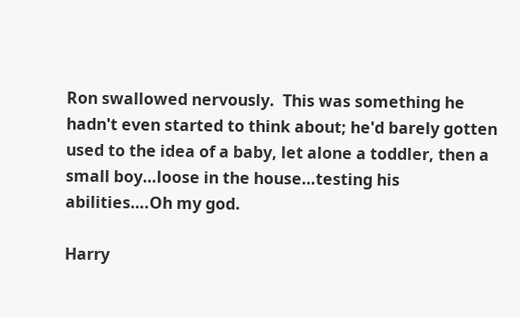Ron swallowed nervously.  This was something he hadn't even started to think about; he'd barely gotten used to the idea of a baby, let alone a toddler, then a small boy…loose in the house…testing his abilities….Oh my god.

Harry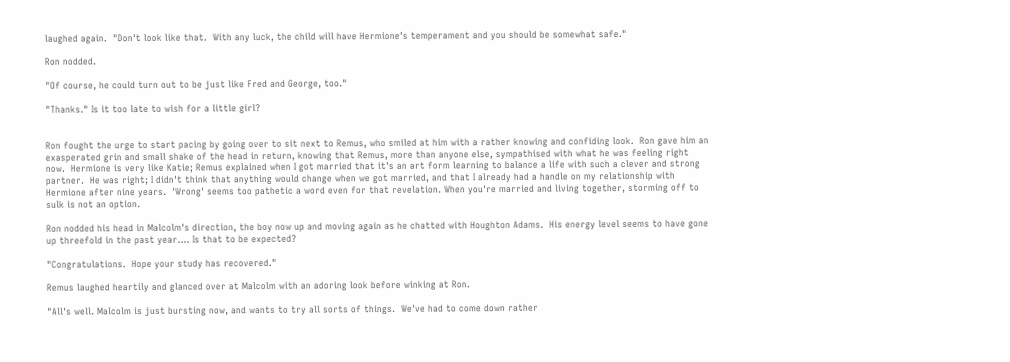laughed again.  "Don't look like that.  With any luck, the child will have Hermione's temperament and you should be somewhat safe."

Ron nodded.

"Of course, he could turn out to be just like Fred and George, too."

"Thanks." Is it too late to wish for a little girl?


Ron fought the urge to start pacing by going over to sit next to Remus, who smiled at him with a rather knowing and confiding look.  Ron gave him an exasperated grin and small shake of the head in return, knowing that Remus, more than anyone else, sympathised with what he was feeling right now.  Hermione is very like Katie; Remus explained when I got married that it's an art form learning to balance a life with such a clever and strong partner.  He was right; I didn't think that anything would change when we got married, and that I already had a handle on my relationship with Hermione after nine years.  'Wrong' seems too pathetic a word even for that revelation. When you're married and living together, storming off to sulk is not an option.

Ron nodded his head in Malcolm's direction, the boy now up and moving again as he chatted with Houghton Adams.  His energy level seems to have gone up threefold in the past year…. Is that to be expected?

"Congratulations.  Hope your study has recovered."

Remus laughed heartily and glanced over at Malcolm with an adoring look before winking at Ron.

"All's well. Malcolm is just bursting now, and wants to try all sorts of things.  We've had to come down rather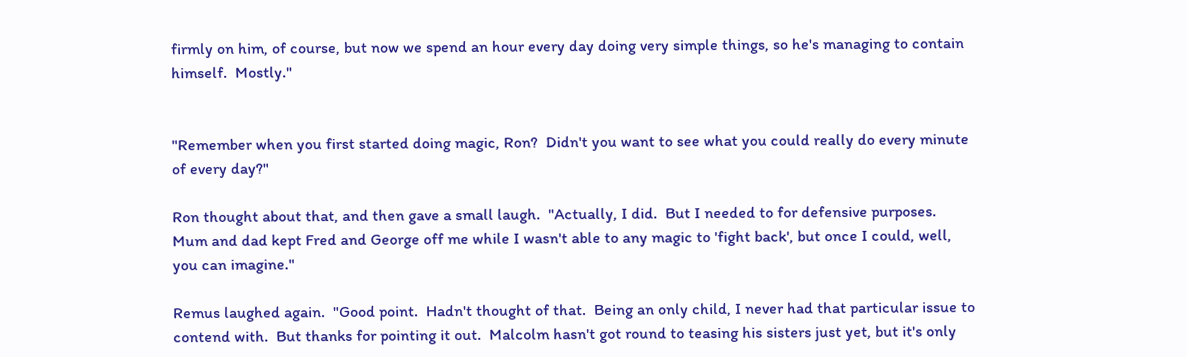firmly on him, of course, but now we spend an hour every day doing very simple things, so he's managing to contain himself.  Mostly."


"Remember when you first started doing magic, Ron?  Didn't you want to see what you could really do every minute of every day?"

Ron thought about that, and then gave a small laugh.  "Actually, I did.  But I needed to for defensive purposes.  Mum and dad kept Fred and George off me while I wasn't able to any magic to 'fight back', but once I could, well, you can imagine."

Remus laughed again.  "Good point.  Hadn't thought of that.  Being an only child, I never had that particular issue to contend with.  But thanks for pointing it out.  Malcolm hasn't got round to teasing his sisters just yet, but it's only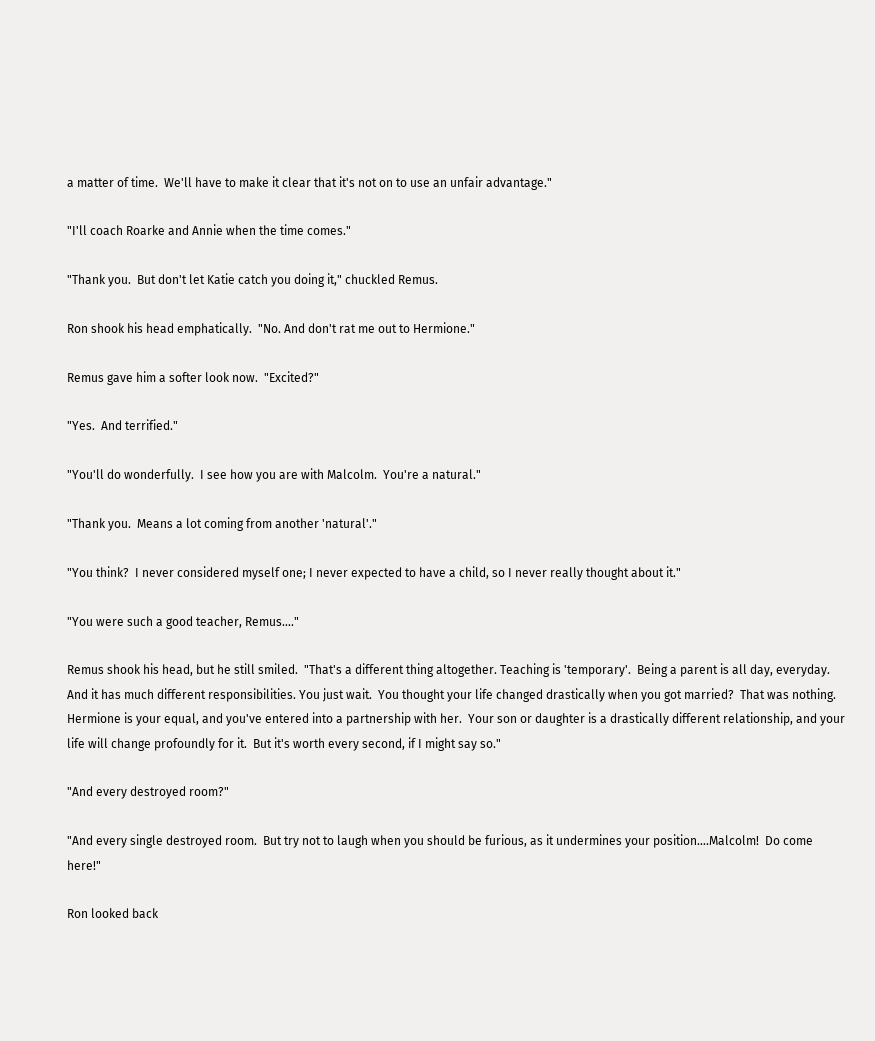a matter of time.  We'll have to make it clear that it's not on to use an unfair advantage."

"I'll coach Roarke and Annie when the time comes."

"Thank you.  But don't let Katie catch you doing it," chuckled Remus.

Ron shook his head emphatically.  "No. And don't rat me out to Hermione."

Remus gave him a softer look now.  "Excited?"

"Yes.  And terrified."

"You'll do wonderfully.  I see how you are with Malcolm.  You're a natural."

"Thank you.  Means a lot coming from another 'natural'."

"You think?  I never considered myself one; I never expected to have a child, so I never really thought about it."

"You were such a good teacher, Remus…."

Remus shook his head, but he still smiled.  "That's a different thing altogether. Teaching is 'temporary'.  Being a parent is all day, everyday.  And it has much different responsibilities. You just wait.  You thought your life changed drastically when you got married?  That was nothing.  Hermione is your equal, and you've entered into a partnership with her.  Your son or daughter is a drastically different relationship, and your life will change profoundly for it.  But it's worth every second, if I might say so."

"And every destroyed room?"

"And every single destroyed room.  But try not to laugh when you should be furious, as it undermines your position….Malcolm!  Do come here!"

Ron looked back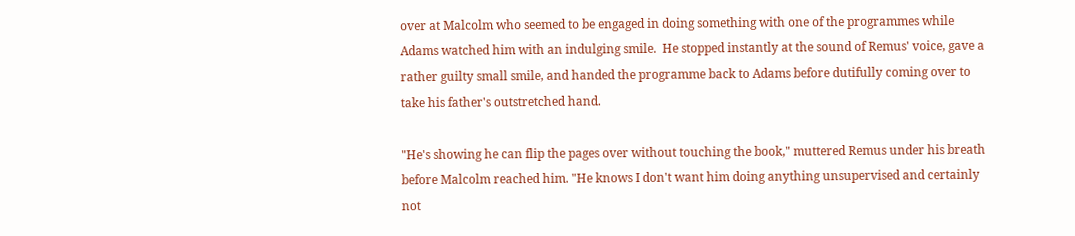over at Malcolm who seemed to be engaged in doing something with one of the programmes while Adams watched him with an indulging smile.  He stopped instantly at the sound of Remus' voice, gave a rather guilty small smile, and handed the programme back to Adams before dutifully coming over to take his father's outstretched hand.

"He's showing he can flip the pages over without touching the book," muttered Remus under his breath before Malcolm reached him. "He knows I don't want him doing anything unsupervised and certainly not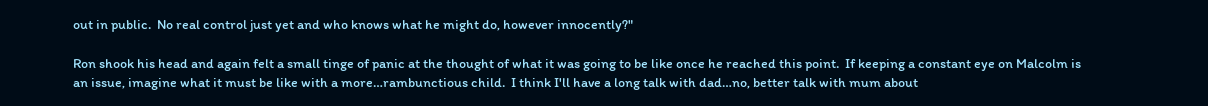out in public.  No real control just yet and who knows what he might do, however innocently?"

Ron shook his head and again felt a small tinge of panic at the thought of what it was going to be like once he reached this point.  If keeping a constant eye on Malcolm is an issue, imagine what it must be like with a more…rambunctious child.  I think I'll have a long talk with dad…no, better talk with mum about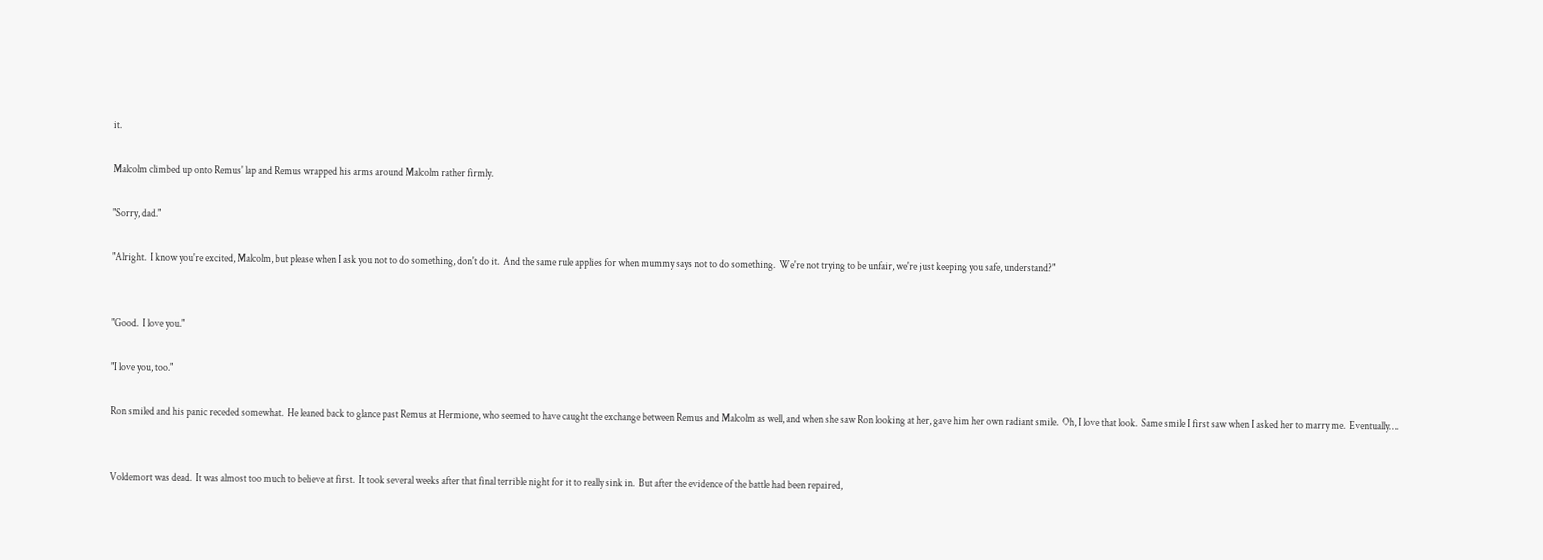it.

Malcolm climbed up onto Remus' lap and Remus wrapped his arms around Malcolm rather firmly.

"Sorry, dad."

"Alright.  I know you're excited, Malcolm, but please when I ask you not to do something, don't do it.  And the same rule applies for when mummy says not to do something.  We're not trying to be unfair, we're just keeping you safe, understand?"


"Good.  I love you."

"I love you, too."

Ron smiled and his panic receded somewhat.  He leaned back to glance past Remus at Hermione, who seemed to have caught the exchange between Remus and Malcolm as well, and when she saw Ron looking at her, gave him her own radiant smile.  Oh, I love that look.  Same smile I first saw when I asked her to marry me.  Eventually….


Voldemort was dead.  It was almost too much to believe at first.  It took several weeks after that final terrible night for it to really sink in.  But after the evidence of the battle had been repaired,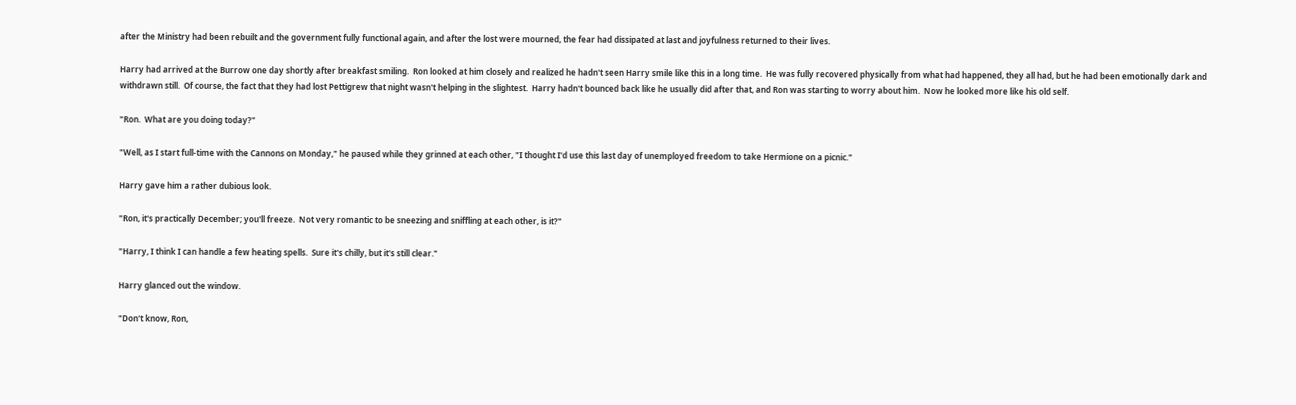after the Ministry had been rebuilt and the government fully functional again, and after the lost were mourned, the fear had dissipated at last and joyfulness returned to their lives.

Harry had arrived at the Burrow one day shortly after breakfast smiling.  Ron looked at him closely and realized he hadn't seen Harry smile like this in a long time.  He was fully recovered physically from what had happened, they all had, but he had been emotionally dark and withdrawn still.  Of course, the fact that they had lost Pettigrew that night wasn't helping in the slightest.  Harry hadn't bounced back like he usually did after that, and Ron was starting to worry about him.  Now he looked more like his old self.

"Ron.  What are you doing today?"

"Well, as I start full-time with the Cannons on Monday," he paused while they grinned at each other, "I thought I'd use this last day of unemployed freedom to take Hermione on a picnic."

Harry gave him a rather dubious look.

"Ron, it's practically December; you'll freeze.  Not very romantic to be sneezing and sniffling at each other, is it?"

"Harry, I think I can handle a few heating spells.  Sure it's chilly, but it's still clear."

Harry glanced out the window.

"Don't know, Ron,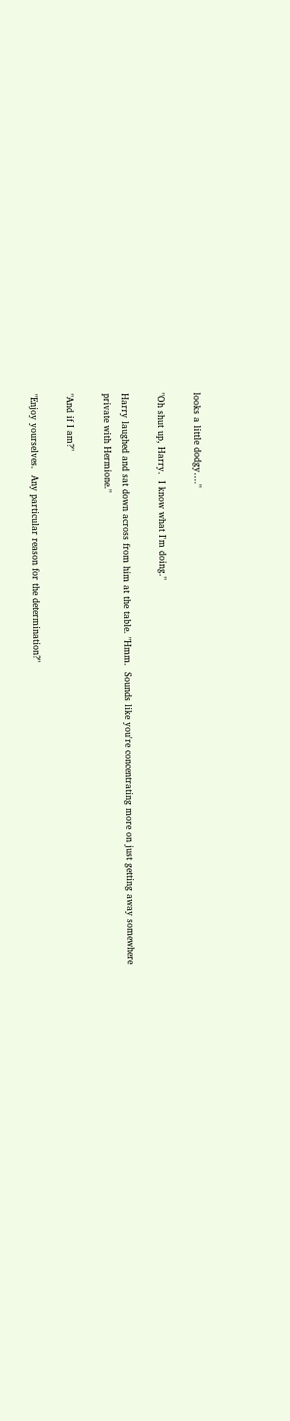looks a little dodgy…."

"Oh shut up, Harry.  I know what I'm doing."

Harry laughed and sat down across from him at the table. "Hmm.  Sounds like you're concentrating more on just getting away somewhere private with Hermione."

"And if I am?"

"Enjoy yourselves.  Any particular reason for the determination?"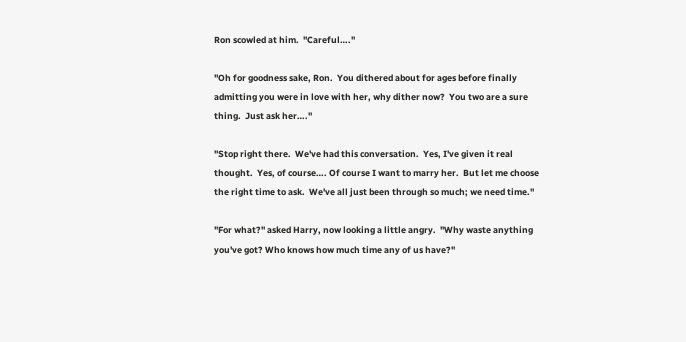Ron scowled at him.  "Careful…."

"Oh for goodness sake, Ron.  You dithered about for ages before finally admitting you were in love with her, why dither now?  You two are a sure thing.  Just ask her…."

"Stop right there.  We've had this conversation.  Yes, I've given it real thought.  Yes, of course…. Of course I want to marry her.  But let me choose the right time to ask.  We've all just been through so much; we need time."

"For what?" asked Harry, now looking a little angry.  "Why waste anything you've got? Who knows how much time any of us have?"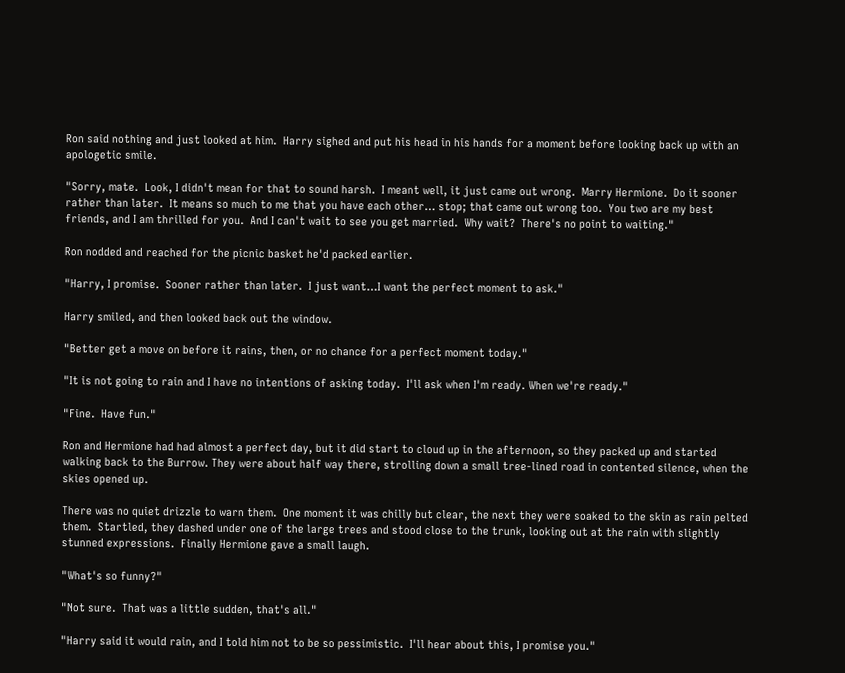Ron said nothing and just looked at him.  Harry sighed and put his head in his hands for a moment before looking back up with an apologetic smile.

"Sorry, mate.  Look, I didn't mean for that to sound harsh.  I meant well, it just came out wrong.  Marry Hermione.  Do it sooner rather than later.  It means so much to me that you have each other… stop; that came out wrong too.  You two are my best friends, and I am thrilled for you.  And I can't wait to see you get married.  Why wait?  There's no point to waiting."

Ron nodded and reached for the picnic basket he'd packed earlier.

"Harry, I promise.  Sooner rather than later.  I just want…I want the perfect moment to ask."

Harry smiled, and then looked back out the window.

"Better get a move on before it rains, then, or no chance for a perfect moment today."

"It is not going to rain and I have no intentions of asking today.  I'll ask when I'm ready. When we're ready."

"Fine.  Have fun."

Ron and Hermione had had almost a perfect day, but it did start to cloud up in the afternoon, so they packed up and started walking back to the Burrow. They were about half way there, strolling down a small tree-lined road in contented silence, when the skies opened up.

There was no quiet drizzle to warn them.  One moment it was chilly but clear, the next they were soaked to the skin as rain pelted them.  Startled, they dashed under one of the large trees and stood close to the trunk, looking out at the rain with slightly stunned expressions.  Finally Hermione gave a small laugh.

"What's so funny?"

"Not sure.  That was a little sudden, that's all."

"Harry said it would rain, and I told him not to be so pessimistic.  I'll hear about this, I promise you."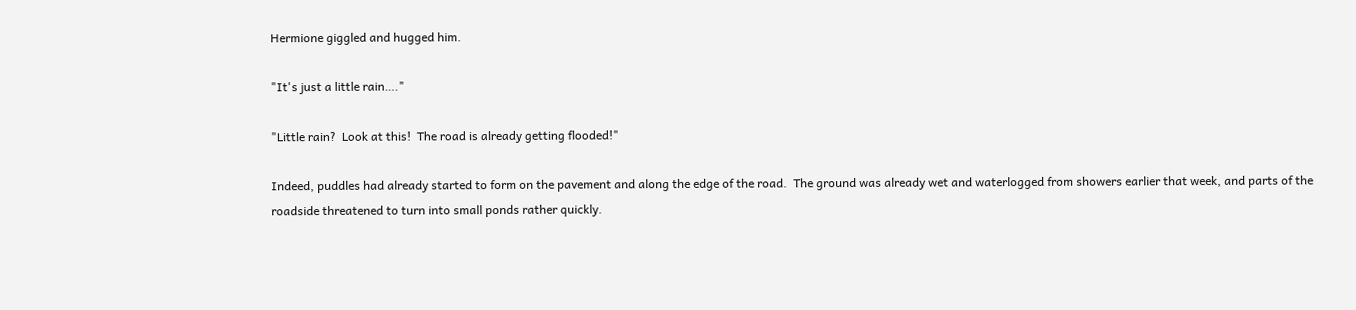Hermione giggled and hugged him.

"It's just a little rain…."

"Little rain?  Look at this!  The road is already getting flooded!"

Indeed, puddles had already started to form on the pavement and along the edge of the road.  The ground was already wet and waterlogged from showers earlier that week, and parts of the roadside threatened to turn into small ponds rather quickly.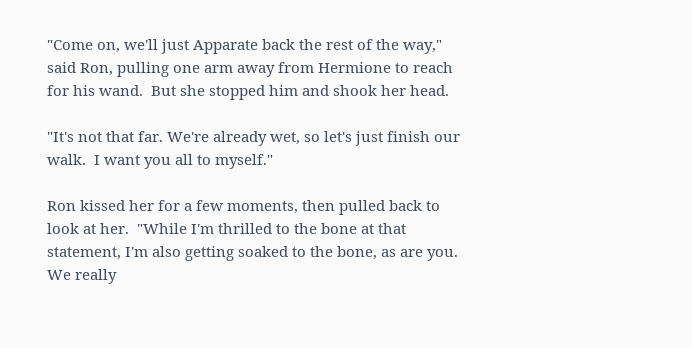"Come on, we'll just Apparate back the rest of the way," said Ron, pulling one arm away from Hermione to reach for his wand.  But she stopped him and shook her head.

"It's not that far. We're already wet, so let's just finish our walk.  I want you all to myself."

Ron kissed her for a few moments, then pulled back to look at her.  "While I'm thrilled to the bone at that statement, I'm also getting soaked to the bone, as are you.  We really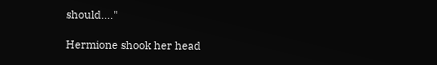should…."

Hermione shook her head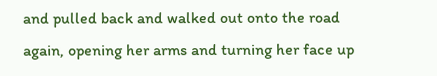and pulled back and walked out onto the road again, opening her arms and turning her face up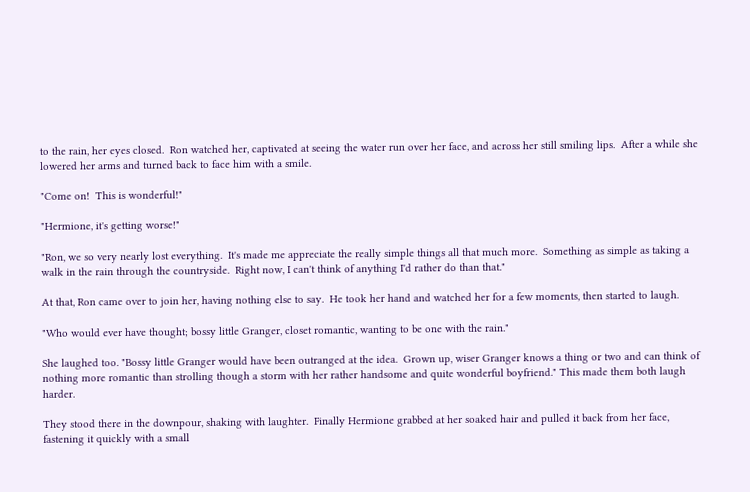to the rain, her eyes closed.  Ron watched her, captivated at seeing the water run over her face, and across her still smiling lips.  After a while she lowered her arms and turned back to face him with a smile.

"Come on!  This is wonderful!"

"Hermione, it's getting worse!"

"Ron, we so very nearly lost everything.  It's made me appreciate the really simple things all that much more.  Something as simple as taking a walk in the rain through the countryside.  Right now, I can't think of anything I'd rather do than that."

At that, Ron came over to join her, having nothing else to say.  He took her hand and watched her for a few moments, then started to laugh.

"Who would ever have thought; bossy little Granger, closet romantic, wanting to be one with the rain."

She laughed too. "Bossy little Granger would have been outranged at the idea.  Grown up, wiser Granger knows a thing or two and can think of nothing more romantic than strolling though a storm with her rather handsome and quite wonderful boyfriend." This made them both laugh harder.

They stood there in the downpour, shaking with laughter.  Finally Hermione grabbed at her soaked hair and pulled it back from her face, fastening it quickly with a small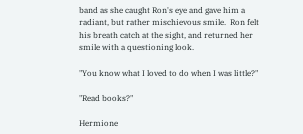band as she caught Ron's eye and gave him a radiant, but rather mischievous smile.  Ron felt his breath catch at the sight, and returned her smile with a questioning look.

"You know what I loved to do when I was little?"

"Read books?"

Hermione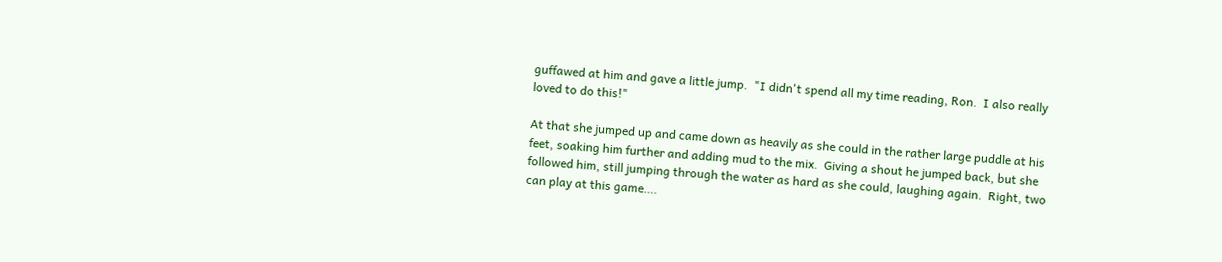guffawed at him and gave a little jump.  "I didn't spend all my time reading, Ron.  I also really loved to do this!"

At that she jumped up and came down as heavily as she could in the rather large puddle at his feet, soaking him further and adding mud to the mix.  Giving a shout he jumped back, but she followed him, still jumping through the water as hard as she could, laughing again.  Right, two can play at this game….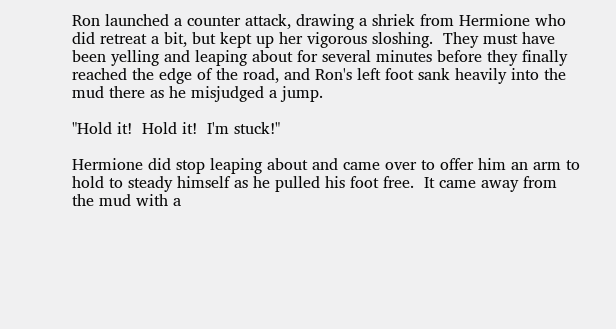Ron launched a counter attack, drawing a shriek from Hermione who did retreat a bit, but kept up her vigorous sloshing.  They must have been yelling and leaping about for several minutes before they finally reached the edge of the road, and Ron's left foot sank heavily into the mud there as he misjudged a jump.

"Hold it!  Hold it!  I'm stuck!"

Hermione did stop leaping about and came over to offer him an arm to hold to steady himself as he pulled his foot free.  It came away from the mud with a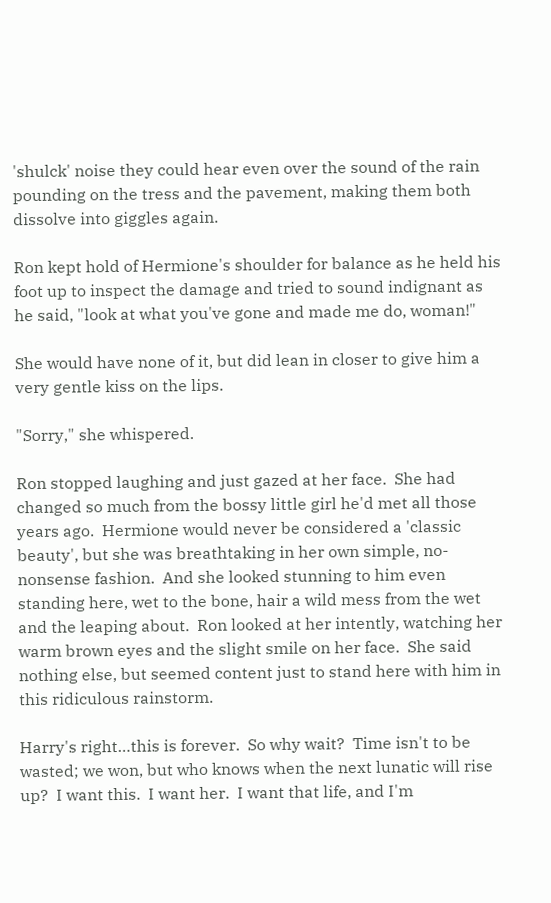'shulck' noise they could hear even over the sound of the rain pounding on the tress and the pavement, making them both dissolve into giggles again.

Ron kept hold of Hermione's shoulder for balance as he held his foot up to inspect the damage and tried to sound indignant as he said, "look at what you've gone and made me do, woman!"

She would have none of it, but did lean in closer to give him a very gentle kiss on the lips.

"Sorry," she whispered.

Ron stopped laughing and just gazed at her face.  She had changed so much from the bossy little girl he'd met all those years ago.  Hermione would never be considered a 'classic beauty', but she was breathtaking in her own simple, no-nonsense fashion.  And she looked stunning to him even standing here, wet to the bone, hair a wild mess from the wet and the leaping about.  Ron looked at her intently, watching her warm brown eyes and the slight smile on her face.  She said nothing else, but seemed content just to stand here with him in this ridiculous rainstorm.

Harry's right…this is forever.  So why wait?  Time isn't to be wasted; we won, but who knows when the next lunatic will rise up?  I want this.  I want her.  I want that life, and I'm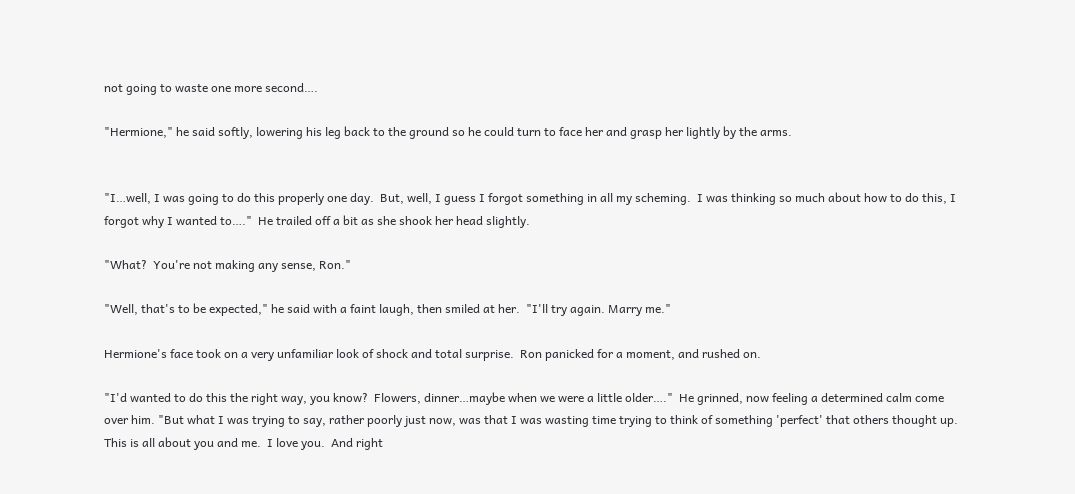not going to waste one more second….

"Hermione," he said softly, lowering his leg back to the ground so he could turn to face her and grasp her lightly by the arms.


"I…well, I was going to do this properly one day.  But, well, I guess I forgot something in all my scheming.  I was thinking so much about how to do this, I forgot why I wanted to…."  He trailed off a bit as she shook her head slightly.

"What?  You're not making any sense, Ron."

"Well, that's to be expected," he said with a faint laugh, then smiled at her.  "I'll try again. Marry me."

Hermione's face took on a very unfamiliar look of shock and total surprise.  Ron panicked for a moment, and rushed on.

"I'd wanted to do this the right way, you know?  Flowers, dinner…maybe when we were a little older…."  He grinned, now feeling a determined calm come over him. "But what I was trying to say, rather poorly just now, was that I was wasting time trying to think of something 'perfect' that others thought up.  This is all about you and me.  I love you.  And right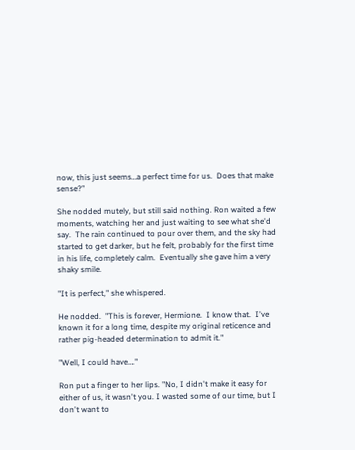now, this just seems…a perfect time for us.  Does that make sense?"

She nodded mutely, but still said nothing. Ron waited a few moments, watching her and just waiting to see what she'd say.  The rain continued to pour over them, and the sky had started to get darker, but he felt, probably for the first time in his life, completely calm.  Eventually she gave him a very shaky smile.

"It is perfect," she whispered.

He nodded.  "This is forever, Hermione.  I know that.  I've known it for a long time, despite my original reticence and rather pig-headed determination to admit it."

"Well, I could have…."

Ron put a finger to her lips. "No, I didn't make it easy for either of us, it wasn't you. I wasted some of our time, but I don't want to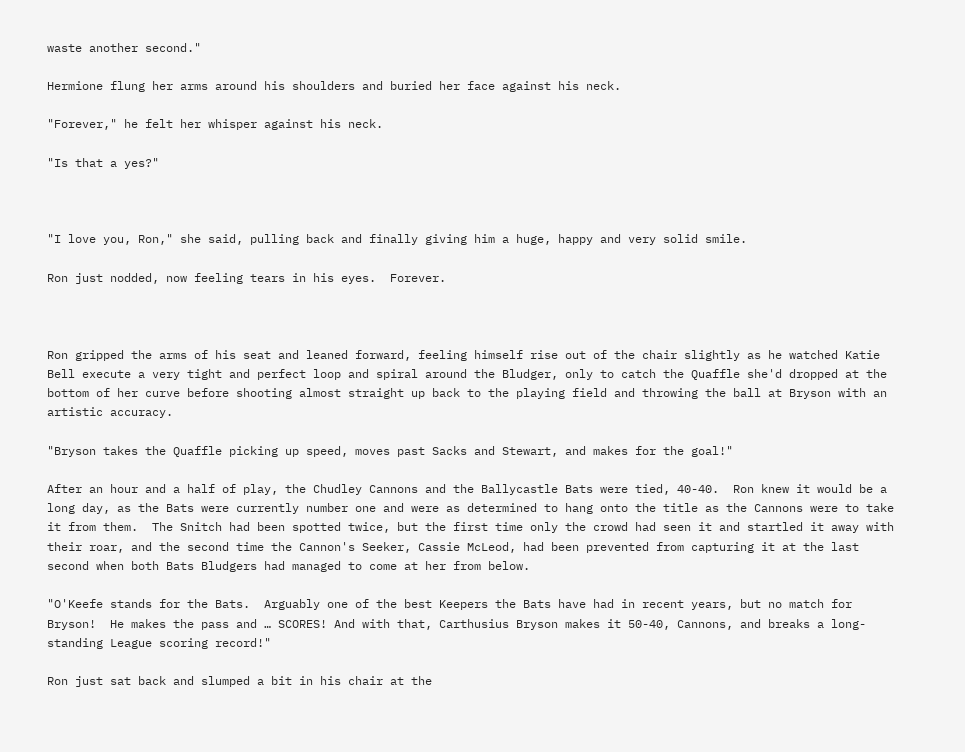waste another second."

Hermione flung her arms around his shoulders and buried her face against his neck.

"Forever," he felt her whisper against his neck.

"Is that a yes?"



"I love you, Ron," she said, pulling back and finally giving him a huge, happy and very solid smile.

Ron just nodded, now feeling tears in his eyes.  Forever.



Ron gripped the arms of his seat and leaned forward, feeling himself rise out of the chair slightly as he watched Katie Bell execute a very tight and perfect loop and spiral around the Bludger, only to catch the Quaffle she'd dropped at the bottom of her curve before shooting almost straight up back to the playing field and throwing the ball at Bryson with an artistic accuracy.

"Bryson takes the Quaffle picking up speed, moves past Sacks and Stewart, and makes for the goal!"

After an hour and a half of play, the Chudley Cannons and the Ballycastle Bats were tied, 40-40.  Ron knew it would be a long day, as the Bats were currently number one and were as determined to hang onto the title as the Cannons were to take it from them.  The Snitch had been spotted twice, but the first time only the crowd had seen it and startled it away with their roar, and the second time the Cannon's Seeker, Cassie McLeod, had been prevented from capturing it at the last second when both Bats Bludgers had managed to come at her from below.

"O'Keefe stands for the Bats.  Arguably one of the best Keepers the Bats have had in recent years, but no match for Bryson!  He makes the pass and … SCORES! And with that, Carthusius Bryson makes it 50-40, Cannons, and breaks a long-standing League scoring record!"

Ron just sat back and slumped a bit in his chair at the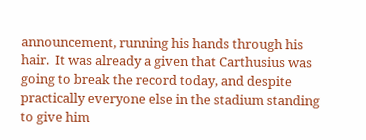announcement, running his hands through his hair.  It was already a given that Carthusius was going to break the record today, and despite practically everyone else in the stadium standing to give him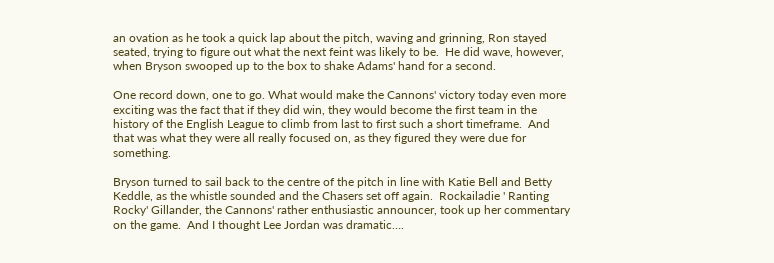an ovation as he took a quick lap about the pitch, waving and grinning, Ron stayed seated, trying to figure out what the next feint was likely to be.  He did wave, however, when Bryson swooped up to the box to shake Adams' hand for a second.

One record down, one to go. What would make the Cannons' victory today even more exciting was the fact that if they did win, they would become the first team in the history of the English League to climb from last to first such a short timeframe.  And that was what they were all really focused on, as they figured they were due for something.

Bryson turned to sail back to the centre of the pitch in line with Katie Bell and Betty Keddle, as the whistle sounded and the Chasers set off again.  Rockailadie ' Ranting Rocky' Gillander, the Cannons' rather enthusiastic announcer, took up her commentary on the game.  And I thought Lee Jordan was dramatic….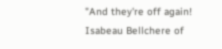"And they're off again!  Isabeau Bellchere of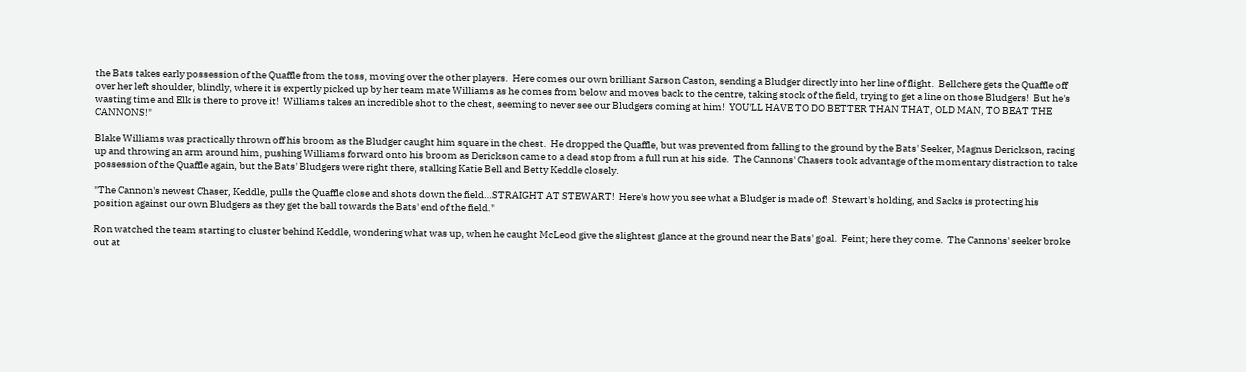the Bats takes early possession of the Quaffle from the toss, moving over the other players.  Here comes our own brilliant Sarson Caston, sending a Bludger directly into her line of flight.  Bellchere gets the Quaffle off over her left shoulder, blindly, where it is expertly picked up by her team mate Williams as he comes from below and moves back to the centre, taking stock of the field, trying to get a line on those Bludgers!  But he's wasting time and Elk is there to prove it!  Williams takes an incredible shot to the chest, seeming to never see our Bludgers coming at him!  YOU'LL HAVE TO DO BETTER THAN THAT, OLD MAN, TO BEAT THE CANNONS!"

Blake Williams was practically thrown off his broom as the Bludger caught him square in the chest.  He dropped the Quaffle, but was prevented from falling to the ground by the Bats' Seeker, Magnus Derickson, racing up and throwing an arm around him, pushing Williams forward onto his broom as Derickson came to a dead stop from a full run at his side.  The Cannons' Chasers took advantage of the momentary distraction to take possession of the Quaffle again, but the Bats' Bludgers were right there, stalking Katie Bell and Betty Keddle closely.

"The Cannon's newest Chaser, Keddle, pulls the Quaffle close and shots down the field…STRAIGHT AT STEWART!  Here's how you see what a Bludger is made of!  Stewart's holding, and Sacks is protecting his position against our own Bludgers as they get the ball towards the Bats' end of the field."

Ron watched the team starting to cluster behind Keddle, wondering what was up, when he caught McLeod give the slightest glance at the ground near the Bats' goal.  Feint; here they come.  The Cannons' seeker broke out at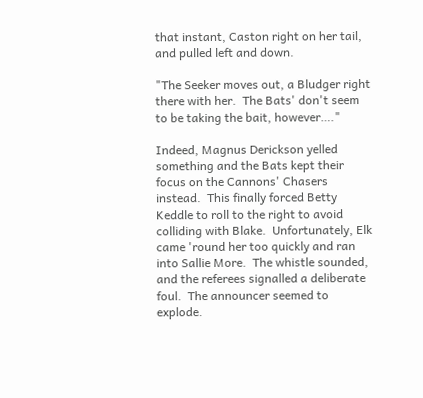that instant, Caston right on her tail, and pulled left and down.

"The Seeker moves out, a Bludger right there with her.  The Bats' don't seem to be taking the bait, however…."

Indeed, Magnus Derickson yelled something and the Bats kept their focus on the Cannons' Chasers instead.  This finally forced Betty Keddle to roll to the right to avoid colliding with Blake.  Unfortunately, Elk came 'round her too quickly and ran into Sallie More.  The whistle sounded, and the referees signalled a deliberate foul.  The announcer seemed to explode.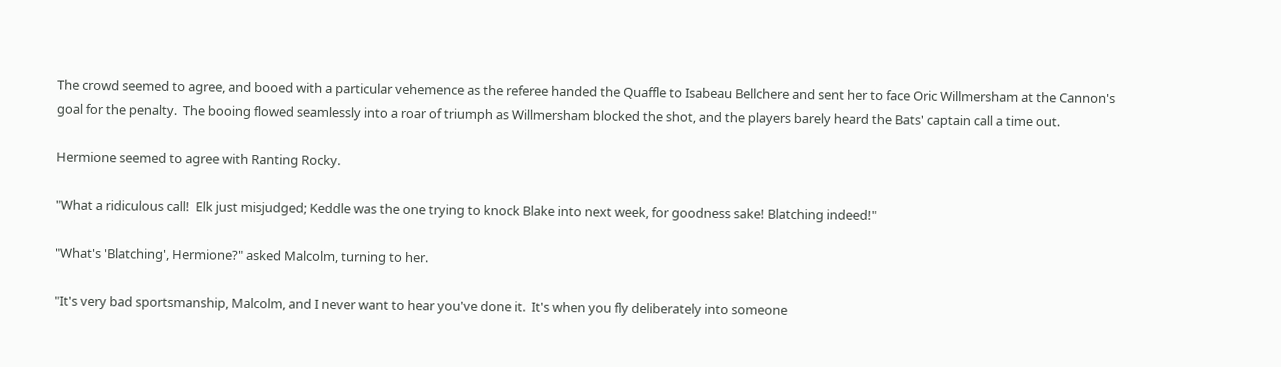The crowd seemed to agree, and booed with a particular vehemence as the referee handed the Quaffle to Isabeau Bellchere and sent her to face Oric Willmersham at the Cannon's goal for the penalty.  The booing flowed seamlessly into a roar of triumph as Willmersham blocked the shot, and the players barely heard the Bats' captain call a time out.

Hermione seemed to agree with Ranting Rocky.

"What a ridiculous call!  Elk just misjudged; Keddle was the one trying to knock Blake into next week, for goodness sake! Blatching indeed!"

"What's 'Blatching', Hermione?" asked Malcolm, turning to her.

"It's very bad sportsmanship, Malcolm, and I never want to hear you've done it.  It's when you fly deliberately into someone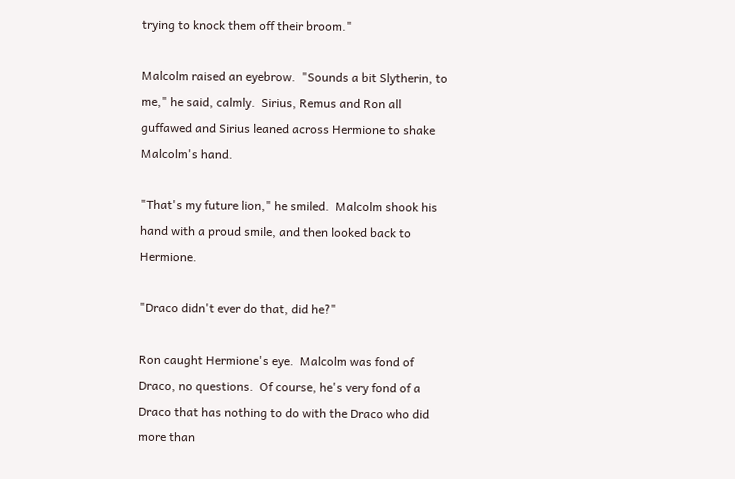trying to knock them off their broom."

Malcolm raised an eyebrow.  "Sounds a bit Slytherin, to me," he said, calmly.  Sirius, Remus and Ron all guffawed and Sirius leaned across Hermione to shake Malcolm's hand.

"That's my future lion," he smiled.  Malcolm shook his hand with a proud smile, and then looked back to Hermione.

"Draco didn't ever do that, did he?"

Ron caught Hermione's eye.  Malcolm was fond of Draco, no questions.  Of course, he's very fond of a Draco that has nothing to do with the Draco who did more than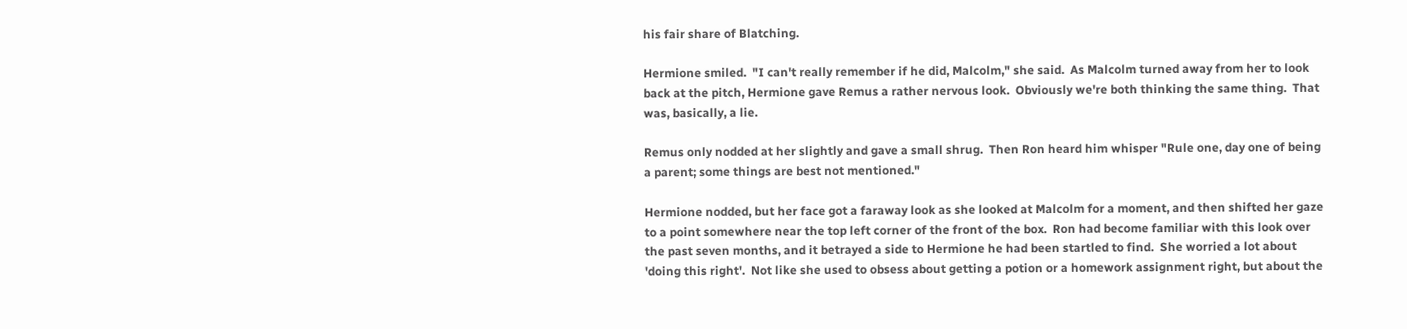his fair share of Blatching.

Hermione smiled.  "I can't really remember if he did, Malcolm," she said.  As Malcolm turned away from her to look back at the pitch, Hermione gave Remus a rather nervous look.  Obviously we're both thinking the same thing.  That was, basically, a lie.

Remus only nodded at her slightly and gave a small shrug.  Then Ron heard him whisper "Rule one, day one of being a parent; some things are best not mentioned."

Hermione nodded, but her face got a faraway look as she looked at Malcolm for a moment, and then shifted her gaze to a point somewhere near the top left corner of the front of the box.  Ron had become familiar with this look over the past seven months, and it betrayed a side to Hermione he had been startled to find.  She worried a lot about 'doing this right'.  Not like she used to obsess about getting a potion or a homework assignment right, but about the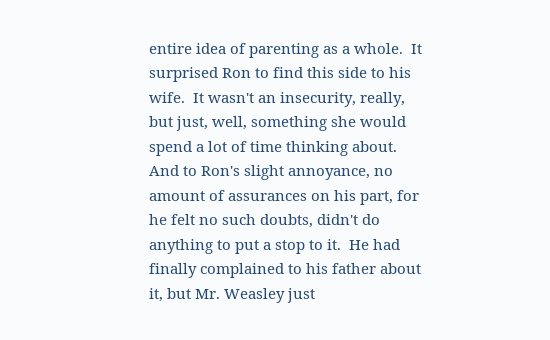entire idea of parenting as a whole.  It surprised Ron to find this side to his wife.  It wasn't an insecurity, really, but just, well, something she would spend a lot of time thinking about.  And to Ron's slight annoyance, no amount of assurances on his part, for he felt no such doubts, didn't do anything to put a stop to it.  He had finally complained to his father about it, but Mr. Weasley just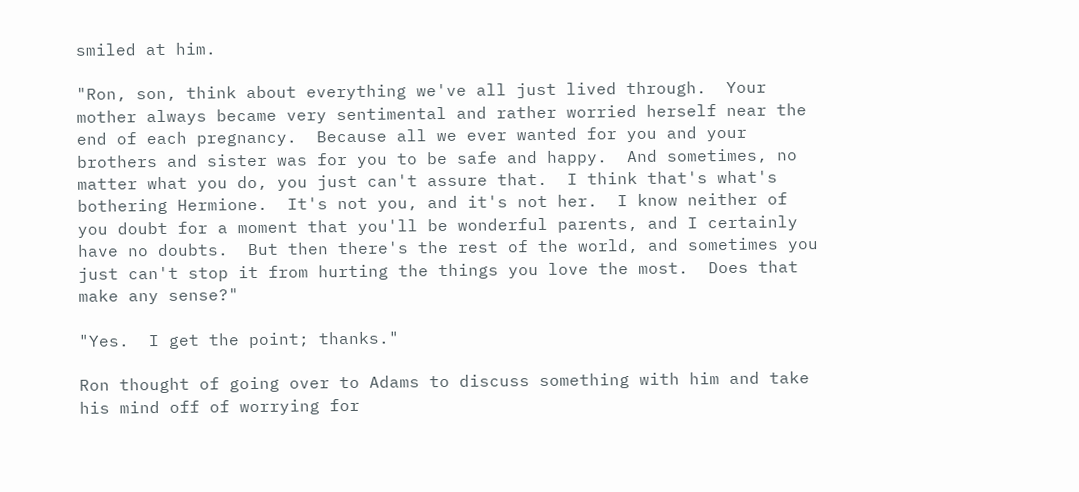smiled at him.

"Ron, son, think about everything we've all just lived through.  Your mother always became very sentimental and rather worried herself near the end of each pregnancy.  Because all we ever wanted for you and your brothers and sister was for you to be safe and happy.  And sometimes, no matter what you do, you just can't assure that.  I think that's what's bothering Hermione.  It's not you, and it's not her.  I know neither of you doubt for a moment that you'll be wonderful parents, and I certainly have no doubts.  But then there's the rest of the world, and sometimes you just can't stop it from hurting the things you love the most.  Does that make any sense?"

"Yes.  I get the point; thanks."

Ron thought of going over to Adams to discuss something with him and take his mind off of worrying for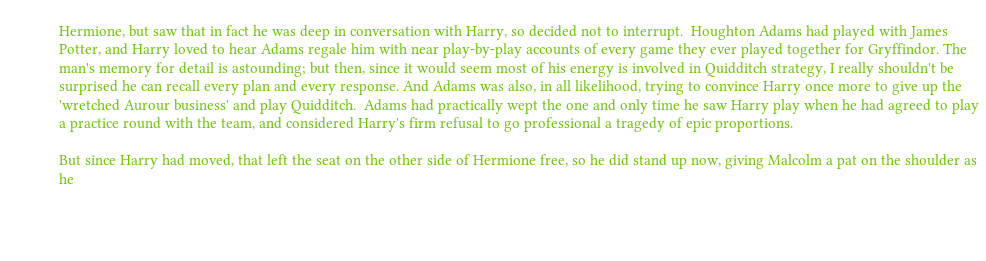Hermione, but saw that in fact he was deep in conversation with Harry, so decided not to interrupt.  Houghton Adams had played with James Potter, and Harry loved to hear Adams regale him with near play-by-play accounts of every game they ever played together for Gryffindor. The man's memory for detail is astounding; but then, since it would seem most of his energy is involved in Quidditch strategy, I really shouldn't be surprised he can recall every plan and every response. And Adams was also, in all likelihood, trying to convince Harry once more to give up the 'wretched Aurour business' and play Quidditch.  Adams had practically wept the one and only time he saw Harry play when he had agreed to play a practice round with the team, and considered Harry's firm refusal to go professional a tragedy of epic proportions.

But since Harry had moved, that left the seat on the other side of Hermione free, so he did stand up now, giving Malcolm a pat on the shoulder as he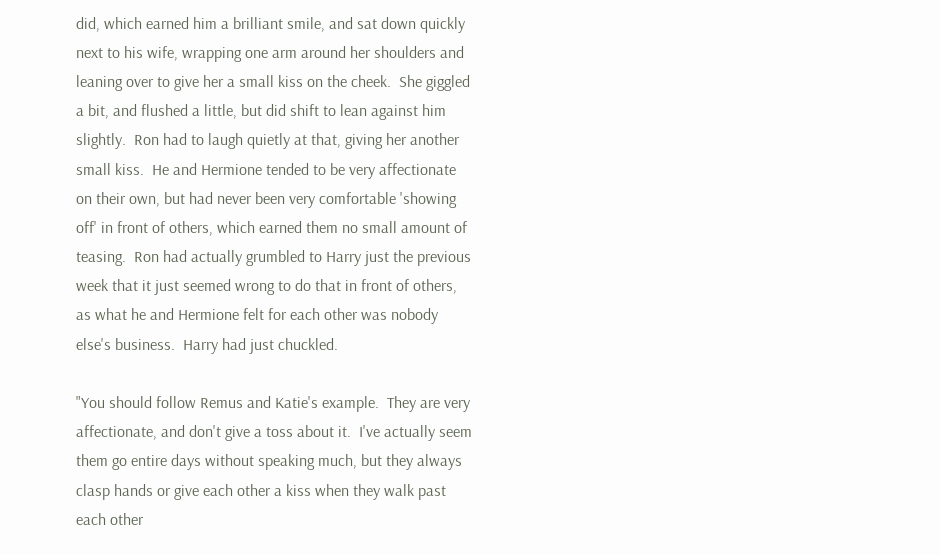did, which earned him a brilliant smile, and sat down quickly next to his wife, wrapping one arm around her shoulders and leaning over to give her a small kiss on the cheek.  She giggled a bit, and flushed a little, but did shift to lean against him slightly.  Ron had to laugh quietly at that, giving her another small kiss.  He and Hermione tended to be very affectionate on their own, but had never been very comfortable 'showing off' in front of others, which earned them no small amount of teasing.  Ron had actually grumbled to Harry just the previous week that it just seemed wrong to do that in front of others, as what he and Hermione felt for each other was nobody else's business.  Harry had just chuckled.

"You should follow Remus and Katie's example.  They are very affectionate, and don't give a toss about it.  I've actually seem them go entire days without speaking much, but they always clasp hands or give each other a kiss when they walk past each other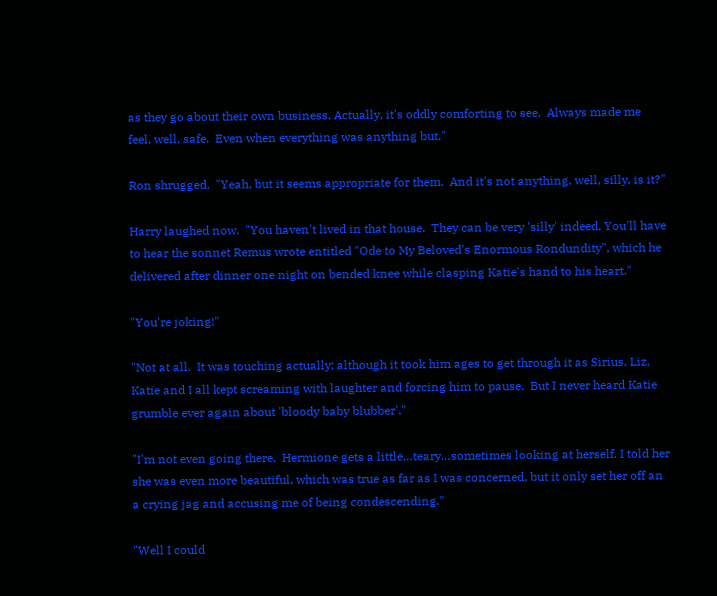as they go about their own business. Actually, it's oddly comforting to see.  Always made me feel, well, safe.  Even when everything was anything but."

Ron shrugged.  "Yeah, but it seems appropriate for them.  And it's not anything, well, silly, is it?"

Harry laughed now.  "You haven't lived in that house.  They can be very 'silly' indeed. You'll have to hear the sonnet Remus wrote entitled "Ode to My Beloved's Enormous Rondundity", which he delivered after dinner one night on bended knee while clasping Katie's hand to his heart."

"You're joking!"

"Not at all.  It was touching actually; although it took him ages to get through it as Sirius, Liz, Katie and I all kept screaming with laughter and forcing him to pause.  But I never heard Katie grumble ever again about 'bloody baby blubber'."

"I'm not even going there.  Hermione gets a little…teary…sometimes looking at herself. I told her she was even more beautiful, which was true as far as I was concerned, but it only set her off an a crying jag and accusing me of being condescending."

"Well I could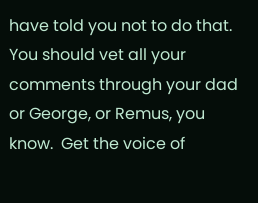have told you not to do that.  You should vet all your comments through your dad or George, or Remus, you know.  Get the voice of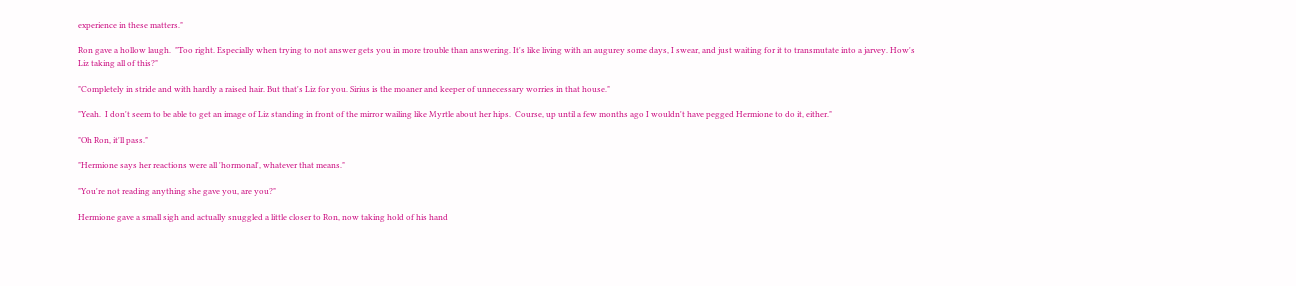experience in these matters."

Ron gave a hollow laugh.  "Too right. Especially when trying to not answer gets you in more trouble than answering. It's like living with an augurey some days, I swear, and just waiting for it to transmutate into a jarvey. How's Liz taking all of this?"

"Completely in stride and with hardly a raised hair. But that's Liz for you. Sirius is the moaner and keeper of unnecessary worries in that house."

"Yeah.  I don't seem to be able to get an image of Liz standing in front of the mirror wailing like Myrtle about her hips.  Course, up until a few months ago I wouldn't have pegged Hermione to do it, either."

"Oh Ron, it'll pass."

"Hermione says her reactions were all 'hormonal', whatever that means."

"You're not reading anything she gave you, are you?"

Hermione gave a small sigh and actually snuggled a little closer to Ron, now taking hold of his hand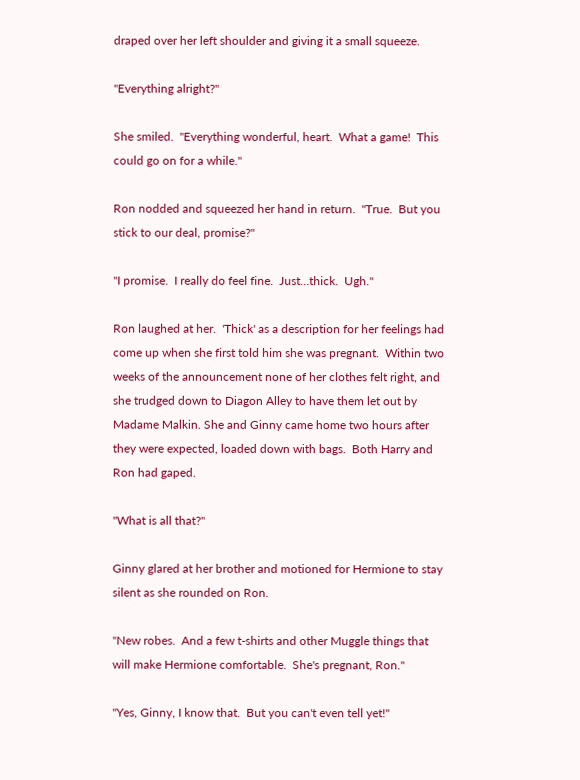draped over her left shoulder and giving it a small squeeze.

"Everything alright?"

She smiled.  "Everything wonderful, heart.  What a game!  This could go on for a while."

Ron nodded and squeezed her hand in return.  "True.  But you stick to our deal, promise?"

"I promise.  I really do feel fine.  Just…thick.  Ugh."

Ron laughed at her.  'Thick' as a description for her feelings had come up when she first told him she was pregnant.  Within two weeks of the announcement none of her clothes felt right, and she trudged down to Diagon Alley to have them let out by Madame Malkin. She and Ginny came home two hours after they were expected, loaded down with bags.  Both Harry and Ron had gaped.

"What is all that?"

Ginny glared at her brother and motioned for Hermione to stay silent as she rounded on Ron.

"New robes.  And a few t-shirts and other Muggle things that will make Hermione comfortable.  She's pregnant, Ron."

"Yes, Ginny, I know that.  But you can't even tell yet!"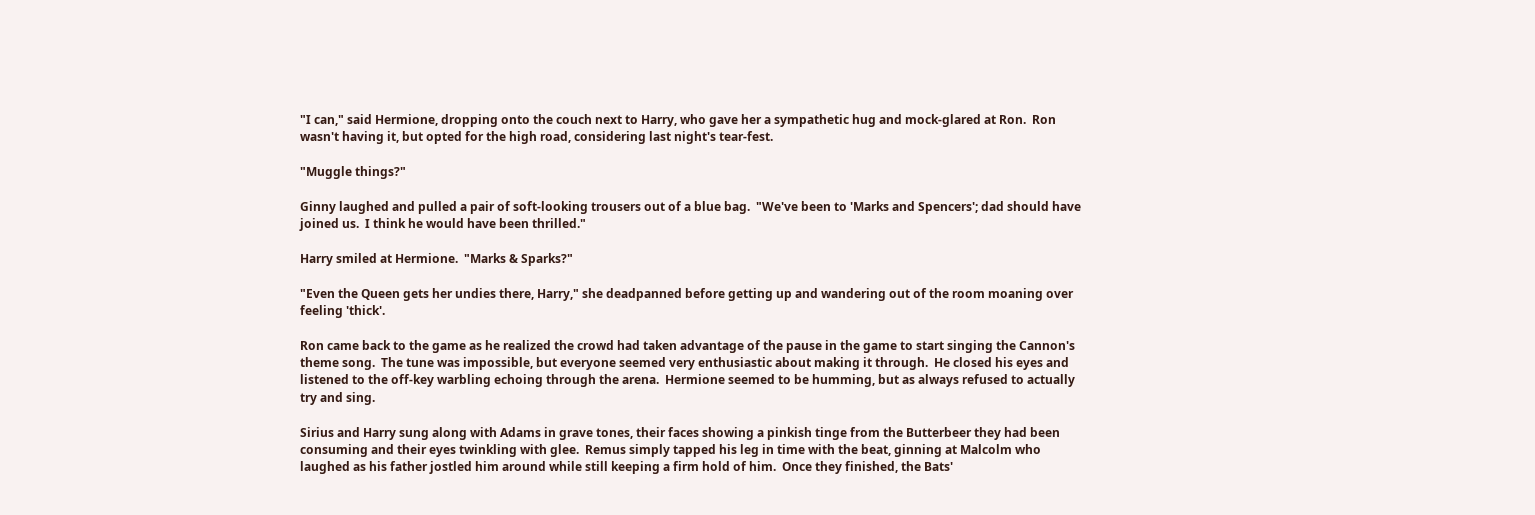"I can," said Hermione, dropping onto the couch next to Harry, who gave her a sympathetic hug and mock-glared at Ron.  Ron wasn't having it, but opted for the high road, considering last night's tear-fest.

"Muggle things?"

Ginny laughed and pulled a pair of soft-looking trousers out of a blue bag.  "We've been to 'Marks and Spencers'; dad should have joined us.  I think he would have been thrilled."

Harry smiled at Hermione.  "Marks & Sparks?"

"Even the Queen gets her undies there, Harry," she deadpanned before getting up and wandering out of the room moaning over feeling 'thick'.

Ron came back to the game as he realized the crowd had taken advantage of the pause in the game to start singing the Cannon's theme song.  The tune was impossible, but everyone seemed very enthusiastic about making it through.  He closed his eyes and listened to the off-key warbling echoing through the arena.  Hermione seemed to be humming, but as always refused to actually try and sing.

Sirius and Harry sung along with Adams in grave tones, their faces showing a pinkish tinge from the Butterbeer they had been consuming and their eyes twinkling with glee.  Remus simply tapped his leg in time with the beat, ginning at Malcolm who laughed as his father jostled him around while still keeping a firm hold of him.  Once they finished, the Bats'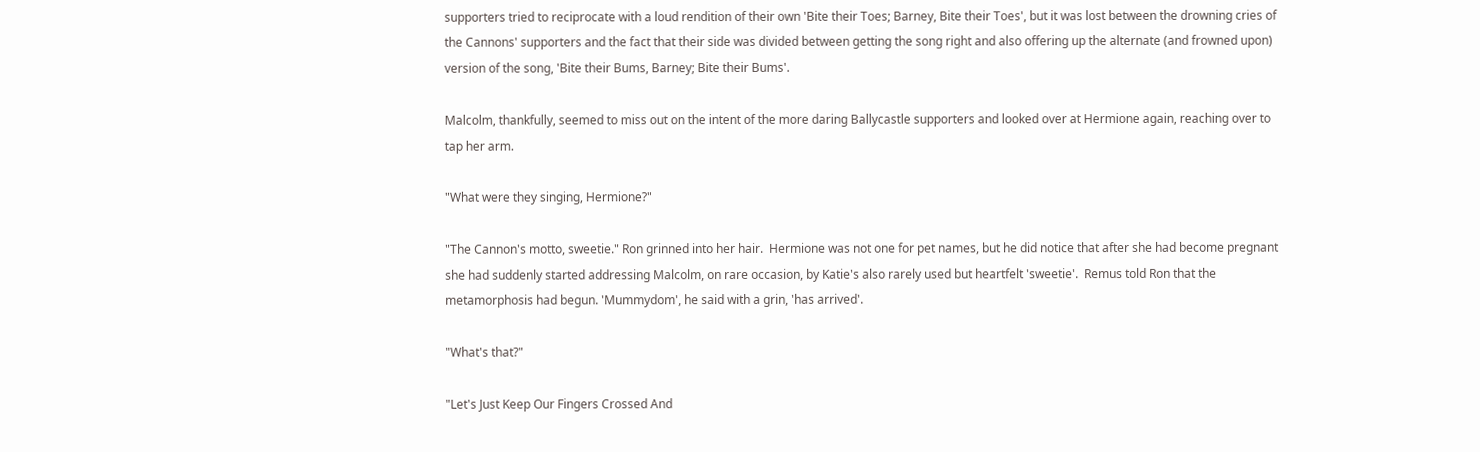supporters tried to reciprocate with a loud rendition of their own 'Bite their Toes; Barney, Bite their Toes', but it was lost between the drowning cries of the Cannons' supporters and the fact that their side was divided between getting the song right and also offering up the alternate (and frowned upon) version of the song, 'Bite their Bums, Barney; Bite their Bums'.

Malcolm, thankfully, seemed to miss out on the intent of the more daring Ballycastle supporters and looked over at Hermione again, reaching over to tap her arm.

"What were they singing, Hermione?"

"The Cannon's motto, sweetie." Ron grinned into her hair.  Hermione was not one for pet names, but he did notice that after she had become pregnant she had suddenly started addressing Malcolm, on rare occasion, by Katie's also rarely used but heartfelt 'sweetie'.  Remus told Ron that the metamorphosis had begun. 'Mummydom', he said with a grin, 'has arrived'.

"What's that?"

"Let's Just Keep Our Fingers Crossed And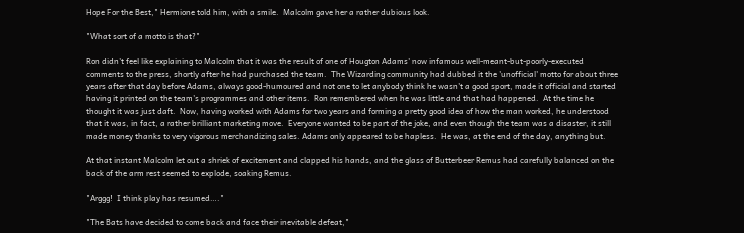Hope For the Best," Hermione told him, with a smile.  Malcolm gave her a rather dubious look.

"What sort of a motto is that?"

Ron didn't feel like explaining to Malcolm that it was the result of one of Hougton Adams' now infamous well-meant-but-poorly-executed comments to the press, shortly after he had purchased the team.  The Wizarding community had dubbed it the 'unofficial' motto for about three years after that day before Adams, always good-humoured and not one to let anybody think he wasn't a good sport, made it official and started having it printed on the team's programmes and other items.  Ron remembered when he was little and that had happened.  At the time he thought it was just daft.  Now, having worked with Adams for two years and forming a pretty good idea of how the man worked, he understood that it was, in fact, a rather brilliant marketing move.  Everyone wanted to be part of the joke, and even though the team was a disaster, it still made money thanks to very vigorous merchandizing sales. Adams only appeared to be hapless.  He was, at the end of the day, anything but.

At that instant Malcolm let out a shriek of excitement and clapped his hands, and the glass of Butterbeer Remus had carefully balanced on the back of the arm rest seemed to explode, soaking Remus.

"Arggg!  I think play has resumed…."

"The Bats have decided to come back and face their inevitable defeat,"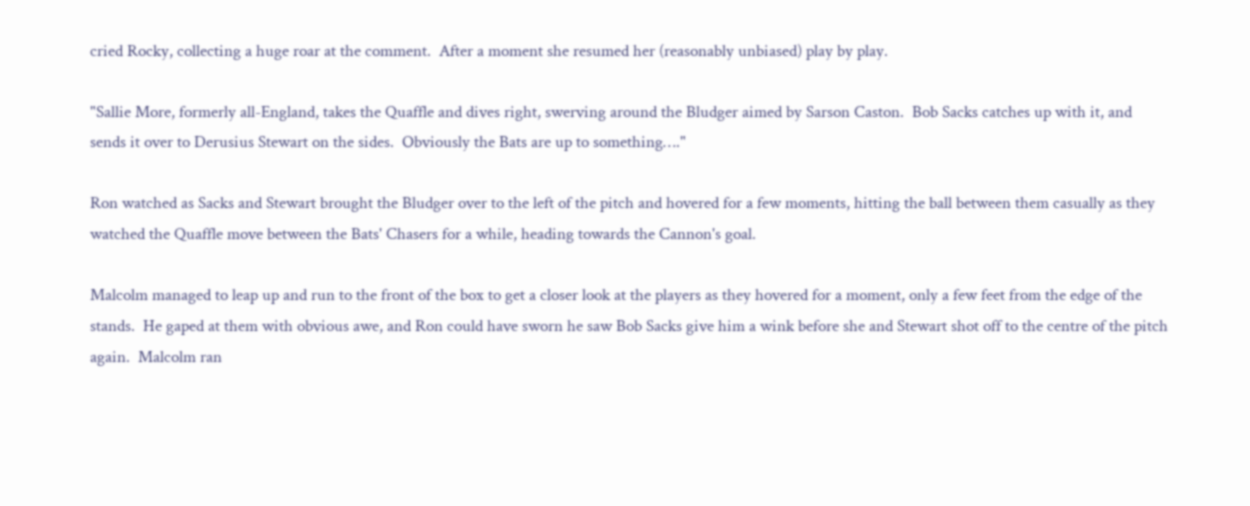cried Rocky, collecting a huge roar at the comment.  After a moment she resumed her (reasonably unbiased) play by play.

"Sallie More, formerly all-England, takes the Quaffle and dives right, swerving around the Bludger aimed by Sarson Caston.  Bob Sacks catches up with it, and sends it over to Derusius Stewart on the sides.  Obviously the Bats are up to something…."

Ron watched as Sacks and Stewart brought the Bludger over to the left of the pitch and hovered for a few moments, hitting the ball between them casually as they watched the Quaffle move between the Bats' Chasers for a while, heading towards the Cannon's goal.

Malcolm managed to leap up and run to the front of the box to get a closer look at the players as they hovered for a moment, only a few feet from the edge of the stands.  He gaped at them with obvious awe, and Ron could have sworn he saw Bob Sacks give him a wink before she and Stewart shot off to the centre of the pitch again.  Malcolm ran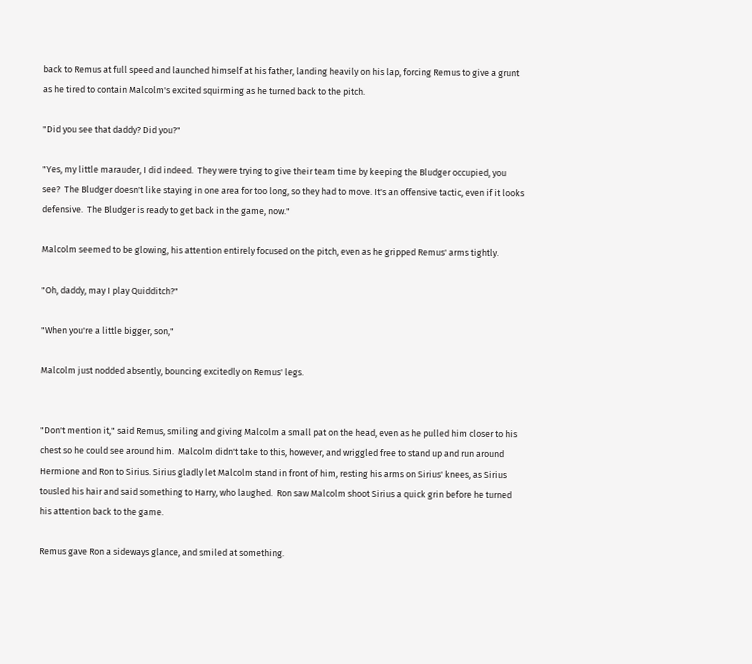back to Remus at full speed and launched himself at his father, landing heavily on his lap, forcing Remus to give a grunt as he tired to contain Malcolm's excited squirming as he turned back to the pitch.

"Did you see that daddy? Did you?"

"Yes, my little marauder, I did indeed.  They were trying to give their team time by keeping the Bludger occupied, you see?  The Bludger doesn't like staying in one area for too long, so they had to move. It's an offensive tactic, even if it looks defensive.  The Bludger is ready to get back in the game, now."

Malcolm seemed to be glowing, his attention entirely focused on the pitch, even as he gripped Remus' arms tightly.

"Oh, daddy, may I play Quidditch?"

"When you're a little bigger, son,"

Malcolm just nodded absently, bouncing excitedly on Remus' legs.


"Don't mention it," said Remus, smiling and giving Malcolm a small pat on the head, even as he pulled him closer to his chest so he could see around him.  Malcolm didn't take to this, however, and wriggled free to stand up and run around Hermione and Ron to Sirius. Sirius gladly let Malcolm stand in front of him, resting his arms on Sirius' knees, as Sirius tousled his hair and said something to Harry, who laughed.  Ron saw Malcolm shoot Sirius a quick grin before he turned his attention back to the game.

Remus gave Ron a sideways glance, and smiled at something.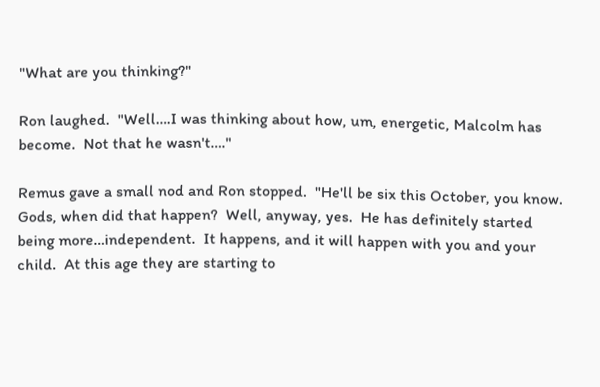"What are you thinking?"

Ron laughed.  "Well….I was thinking about how, um, energetic, Malcolm has become.  Not that he wasn't…."

Remus gave a small nod and Ron stopped.  "He'll be six this October, you know.  Gods, when did that happen?  Well, anyway, yes.  He has definitely started being more…independent.  It happens, and it will happen with you and your child.  At this age they are starting to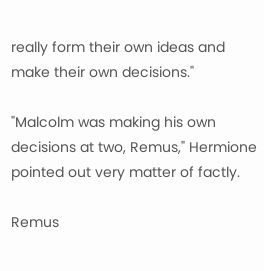really form their own ideas and make their own decisions."

"Malcolm was making his own decisions at two, Remus," Hermione pointed out very matter of factly.

Remus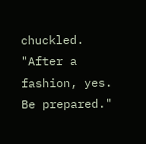chuckled.  "After a fashion, yes.  Be prepared."